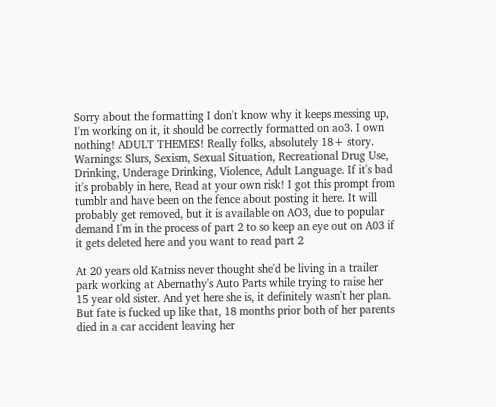Sorry about the formatting I don't know why it keeps messing up, I'm working on it, it should be correctly formatted on ao3. I own nothing! ADULT THEMES! Really folks, absolutely 18+ story. Warnings: Slurs, Sexism, Sexual Situation, Recreational Drug Use, Drinking, Underage Drinking, Violence, Adult Language. If it's bad it's probably in here, Read at your own risk! I got this prompt from tumblr and have been on the fence about posting it here. It will probably get removed, but it is available on AO3, due to popular demand I'm in the process of part 2 to so keep an eye out on A03 if it gets deleted here and you want to read part 2

At 20 years old Katniss never thought she'd be living in a trailer park working at Abernathy's Auto Parts while trying to raise her 15 year old sister. And yet here she is, it definitely wasn't her plan. But fate is fucked up like that, 18 months prior both of her parents died in a car accident leaving her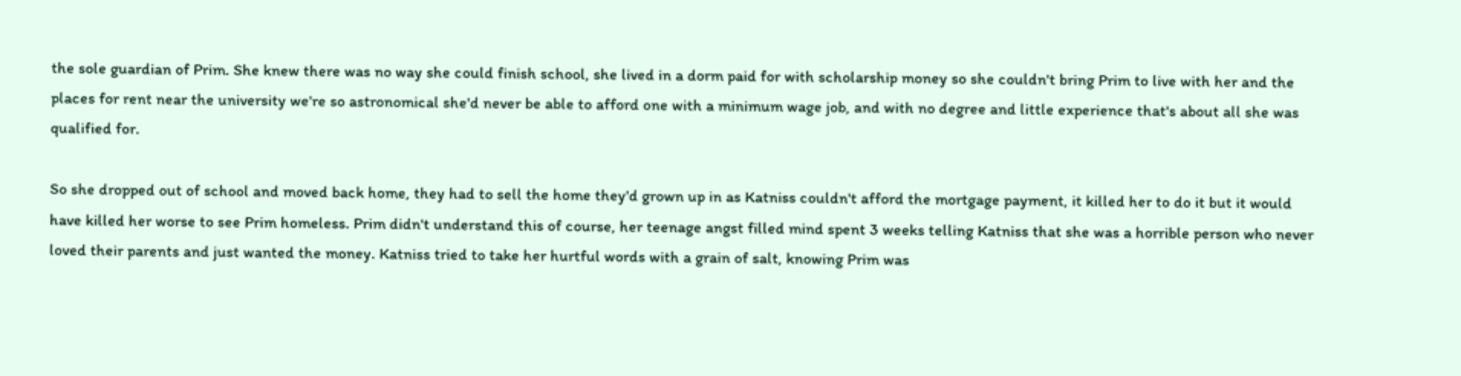the sole guardian of Prim. She knew there was no way she could finish school, she lived in a dorm paid for with scholarship money so she couldn't bring Prim to live with her and the places for rent near the university we're so astronomical she'd never be able to afford one with a minimum wage job, and with no degree and little experience that's about all she was qualified for.

So she dropped out of school and moved back home, they had to sell the home they'd grown up in as Katniss couldn't afford the mortgage payment, it killed her to do it but it would have killed her worse to see Prim homeless. Prim didn't understand this of course, her teenage angst filled mind spent 3 weeks telling Katniss that she was a horrible person who never loved their parents and just wanted the money. Katniss tried to take her hurtful words with a grain of salt, knowing Prim was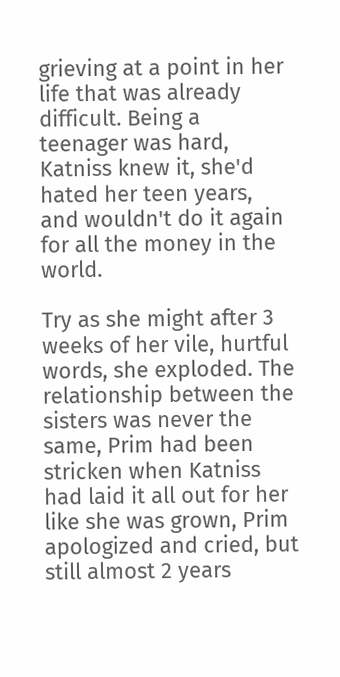grieving at a point in her life that was already difficult. Being a teenager was hard, Katniss knew it, she'd hated her teen years, and wouldn't do it again for all the money in the world.

Try as she might after 3 weeks of her vile, hurtful words, she exploded. The relationship between the sisters was never the same, Prim had been stricken when Katniss had laid it all out for her like she was grown, Prim apologized and cried, but still almost 2 years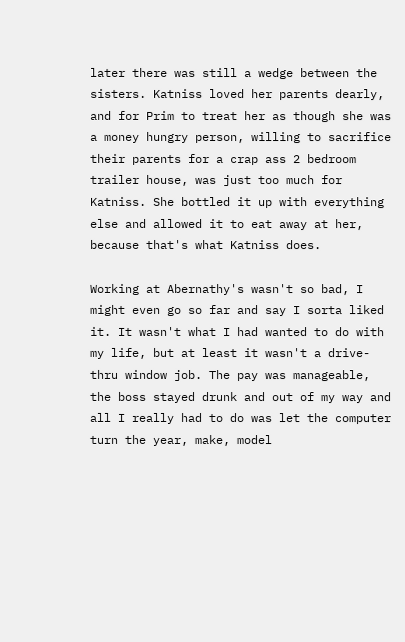later there was still a wedge between the sisters. Katniss loved her parents dearly, and for Prim to treat her as though she was a money hungry person, willing to sacrifice their parents for a crap ass 2 bedroom trailer house, was just too much for Katniss. She bottled it up with everything else and allowed it to eat away at her, because that's what Katniss does.

Working at Abernathy's wasn't so bad, I might even go so far and say I sorta liked it. It wasn't what I had wanted to do with my life, but at least it wasn't a drive-thru window job. The pay was manageable, the boss stayed drunk and out of my way and all I really had to do was let the computer turn the year, make, model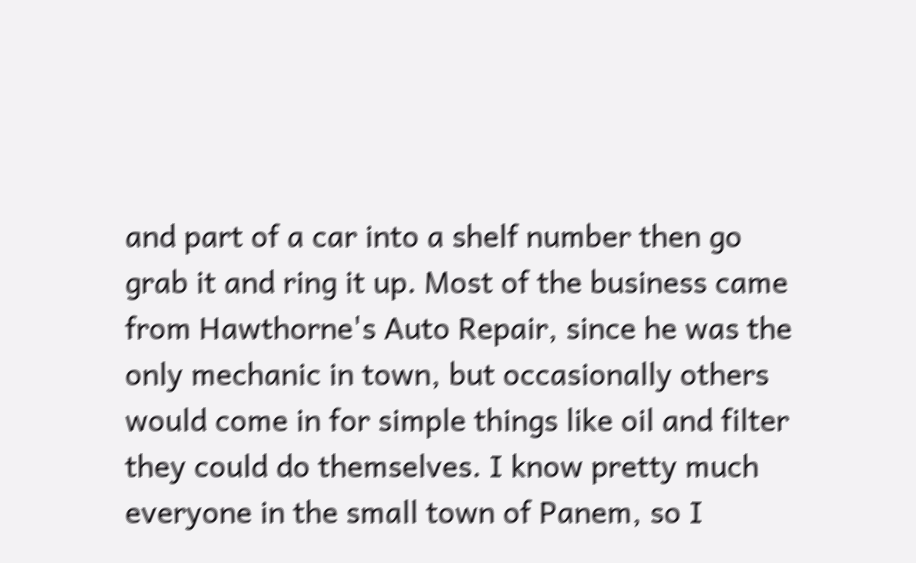and part of a car into a shelf number then go grab it and ring it up. Most of the business came from Hawthorne's Auto Repair, since he was the only mechanic in town, but occasionally others would come in for simple things like oil and filter they could do themselves. I know pretty much everyone in the small town of Panem, so I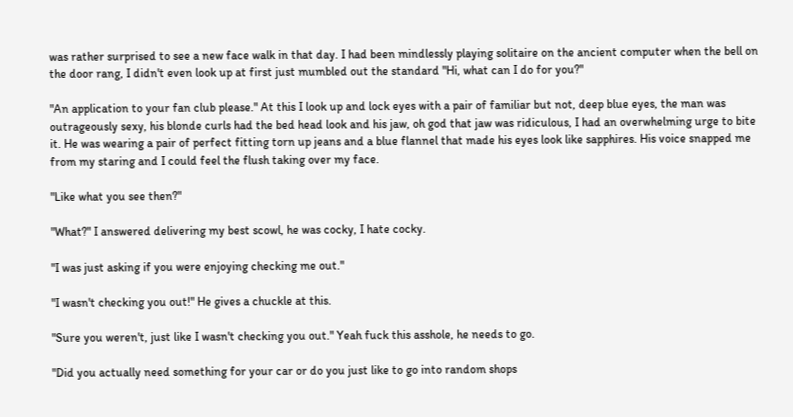was rather surprised to see a new face walk in that day. I had been mindlessly playing solitaire on the ancient computer when the bell on the door rang, I didn't even look up at first just mumbled out the standard "Hi, what can I do for you?"

"An application to your fan club please." At this I look up and lock eyes with a pair of familiar but not, deep blue eyes, the man was outrageously sexy, his blonde curls had the bed head look and his jaw, oh god that jaw was ridiculous, I had an overwhelming urge to bite it. He was wearing a pair of perfect fitting torn up jeans and a blue flannel that made his eyes look like sapphires. His voice snapped me from my staring and I could feel the flush taking over my face.

"Like what you see then?"

"What?" I answered delivering my best scowl, he was cocky, I hate cocky.

"I was just asking if you were enjoying checking me out."

"I wasn't checking you out!" He gives a chuckle at this.

"Sure you weren't, just like I wasn't checking you out." Yeah fuck this asshole, he needs to go.

"Did you actually need something for your car or do you just like to go into random shops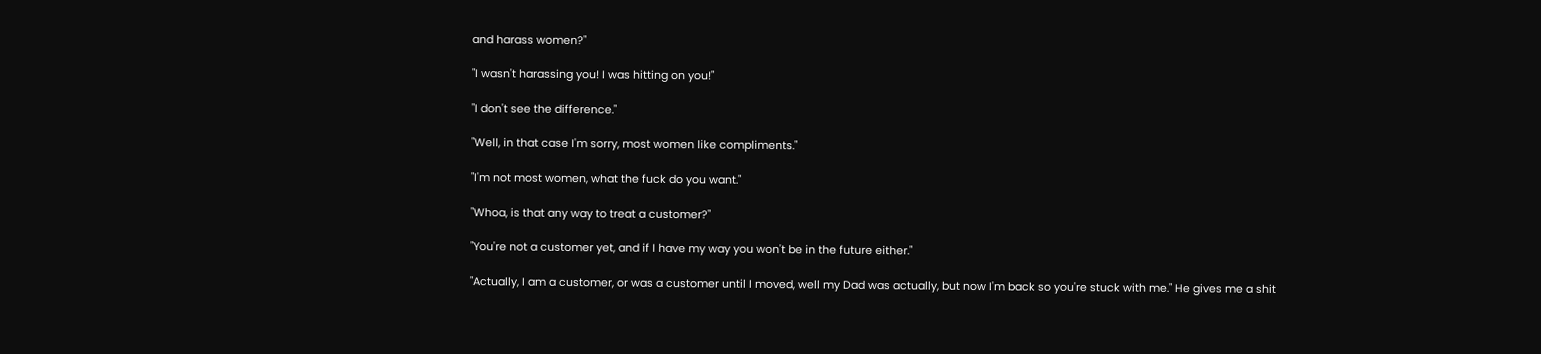and harass women?"

"I wasn't harassing you! I was hitting on you!"

"I don't see the difference."

"Well, in that case I'm sorry, most women like compliments."

"I'm not most women, what the fuck do you want."

"Whoa, is that any way to treat a customer?"

"You're not a customer yet, and if I have my way you won't be in the future either."

"Actually, I am a customer, or was a customer until I moved, well my Dad was actually, but now I'm back so you're stuck with me." He gives me a shit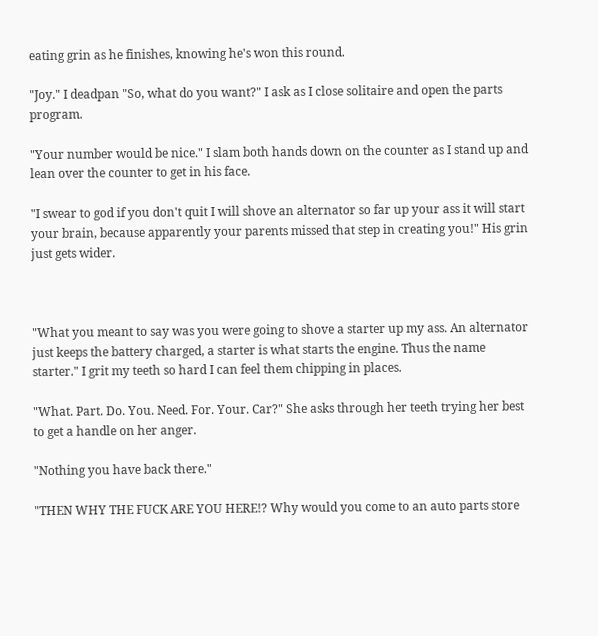eating grin as he finishes, knowing he's won this round.

"Joy." I deadpan "So, what do you want?" I ask as I close solitaire and open the parts program.

"Your number would be nice." I slam both hands down on the counter as I stand up and lean over the counter to get in his face.

"I swear to god if you don't quit I will shove an alternator so far up your ass it will start your brain, because apparently your parents missed that step in creating you!" His grin just gets wider.



"What you meant to say was you were going to shove a starter up my ass. An alternator just keeps the battery charged, a starter is what starts the engine. Thus the name starter." I grit my teeth so hard I can feel them chipping in places.

"What. Part. Do. You. Need. For. Your. Car?" She asks through her teeth trying her best to get a handle on her anger.

"Nothing you have back there."

"THEN WHY THE FUCK ARE YOU HERE!? Why would you come to an auto parts store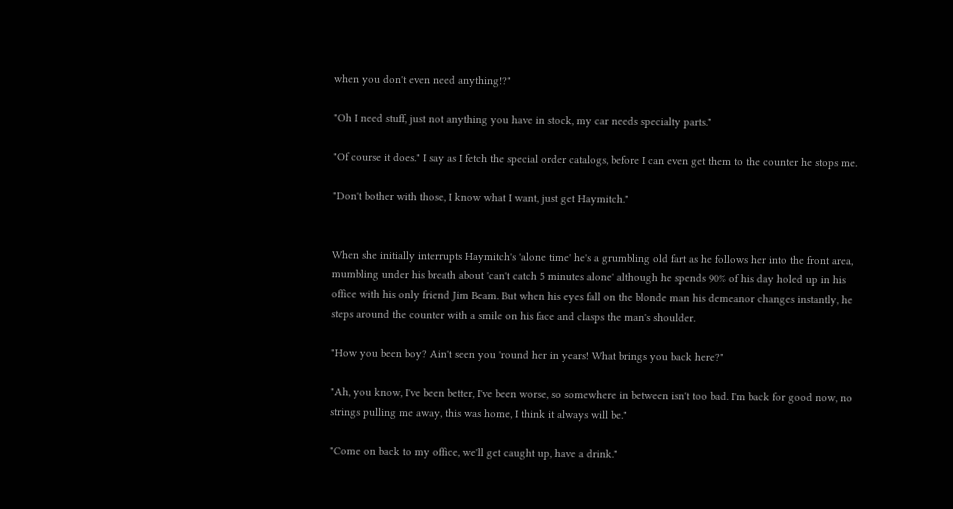when you don't even need anything!?"

"Oh I need stuff, just not anything you have in stock, my car needs specialty parts."

"Of course it does." I say as I fetch the special order catalogs, before I can even get them to the counter he stops me.

"Don't bother with those, I know what I want, just get Haymitch."


When she initially interrupts Haymitch's 'alone time' he's a grumbling old fart as he follows her into the front area, mumbling under his breath about 'can't catch 5 minutes alone' although he spends 90% of his day holed up in his office with his only friend Jim Beam. But when his eyes fall on the blonde man his demeanor changes instantly, he steps around the counter with a smile on his face and clasps the man's shoulder.

"How you been boy? Ain't seen you 'round her in years! What brings you back here?"

"Ah, you know, I've been better, I've been worse, so somewhere in between isn't too bad. I'm back for good now, no strings pulling me away, this was home, I think it always will be."

"Come on back to my office, we'll get caught up, have a drink."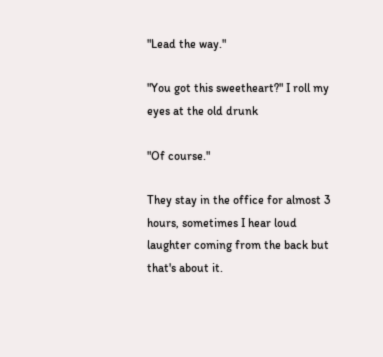"Lead the way."

"You got this sweetheart?" I roll my eyes at the old drunk

"Of course."

They stay in the office for almost 3 hours, sometimes I hear loud laughter coming from the back but that's about it.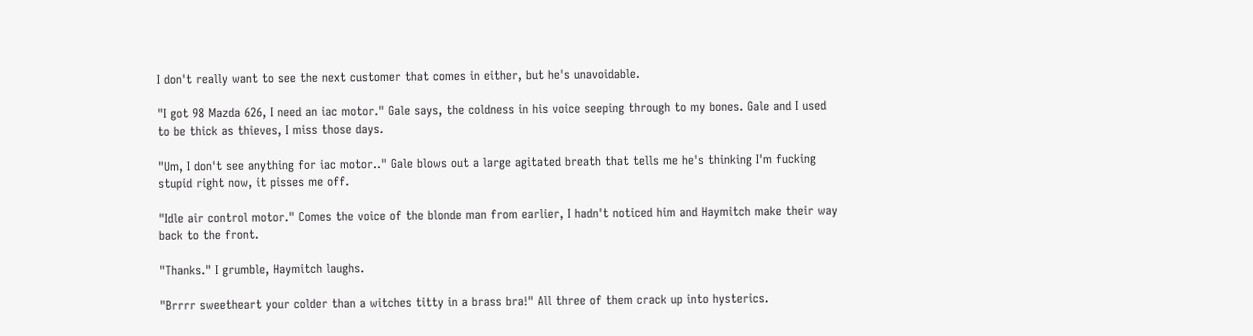I don't really want to see the next customer that comes in either, but he's unavoidable.

"I got 98 Mazda 626, I need an iac motor." Gale says, the coldness in his voice seeping through to my bones. Gale and I used to be thick as thieves, I miss those days.

"Um, I don't see anything for iac motor.." Gale blows out a large agitated breath that tells me he's thinking I'm fucking stupid right now, it pisses me off.

"Idle air control motor." Comes the voice of the blonde man from earlier, I hadn't noticed him and Haymitch make their way back to the front.

"Thanks." I grumble, Haymitch laughs.

"Brrrr sweetheart your colder than a witches titty in a brass bra!" All three of them crack up into hysterics.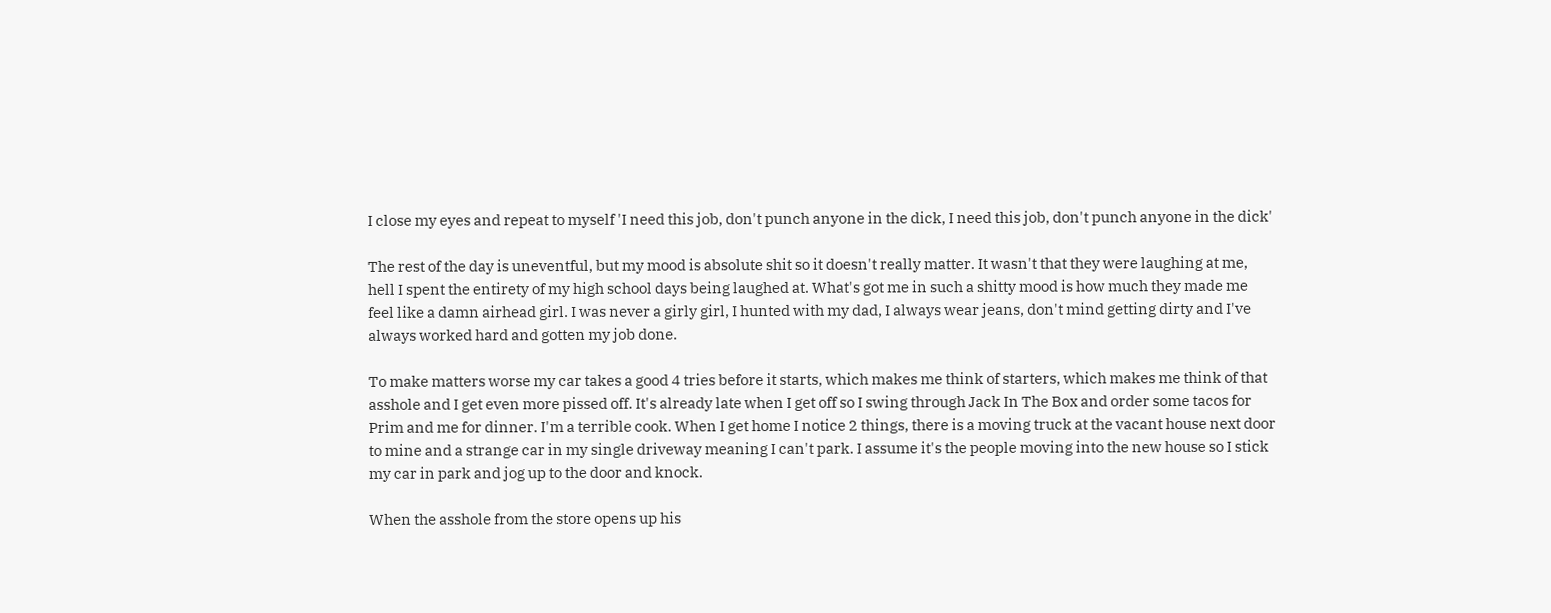I close my eyes and repeat to myself 'I need this job, don't punch anyone in the dick, I need this job, don't punch anyone in the dick'

The rest of the day is uneventful, but my mood is absolute shit so it doesn't really matter. It wasn't that they were laughing at me, hell I spent the entirety of my high school days being laughed at. What's got me in such a shitty mood is how much they made me feel like a damn airhead girl. I was never a girly girl, I hunted with my dad, I always wear jeans, don't mind getting dirty and I've always worked hard and gotten my job done.

To make matters worse my car takes a good 4 tries before it starts, which makes me think of starters, which makes me think of that asshole and I get even more pissed off. It's already late when I get off so I swing through Jack In The Box and order some tacos for Prim and me for dinner. I'm a terrible cook. When I get home I notice 2 things, there is a moving truck at the vacant house next door to mine and a strange car in my single driveway meaning I can't park. I assume it's the people moving into the new house so I stick my car in park and jog up to the door and knock.

When the asshole from the store opens up his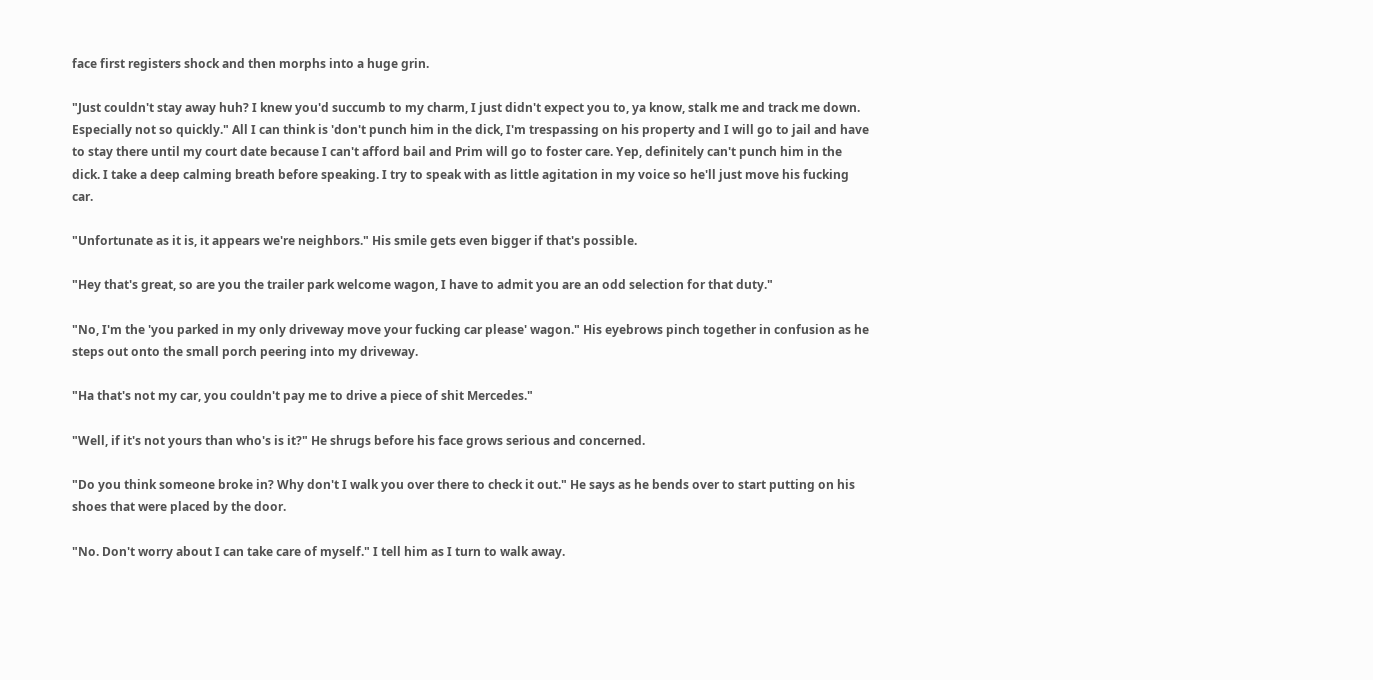face first registers shock and then morphs into a huge grin.

"Just couldn't stay away huh? I knew you'd succumb to my charm, I just didn't expect you to, ya know, stalk me and track me down. Especially not so quickly." All I can think is 'don't punch him in the dick, I'm trespassing on his property and I will go to jail and have to stay there until my court date because I can't afford bail and Prim will go to foster care. Yep, definitely can't punch him in the dick. I take a deep calming breath before speaking. I try to speak with as little agitation in my voice so he'll just move his fucking car.

"Unfortunate as it is, it appears we're neighbors." His smile gets even bigger if that's possible.

"Hey that's great, so are you the trailer park welcome wagon, I have to admit you are an odd selection for that duty."

"No, I'm the 'you parked in my only driveway move your fucking car please' wagon." His eyebrows pinch together in confusion as he steps out onto the small porch peering into my driveway.

"Ha that's not my car, you couldn't pay me to drive a piece of shit Mercedes."

"Well, if it's not yours than who's is it?" He shrugs before his face grows serious and concerned.

"Do you think someone broke in? Why don't I walk you over there to check it out." He says as he bends over to start putting on his shoes that were placed by the door.

"No. Don't worry about I can take care of myself." I tell him as I turn to walk away.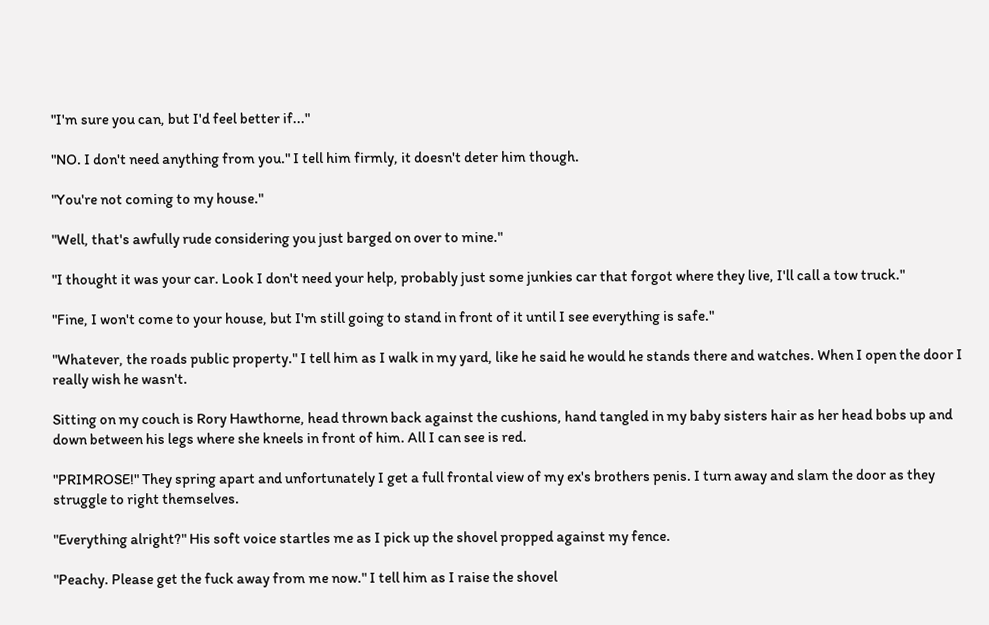"I'm sure you can, but I'd feel better if..."

"NO. I don't need anything from you." I tell him firmly, it doesn't deter him though.

"You're not coming to my house."

"Well, that's awfully rude considering you just barged on over to mine."

"I thought it was your car. Look I don't need your help, probably just some junkies car that forgot where they live, I'll call a tow truck."

"Fine, I won't come to your house, but I'm still going to stand in front of it until I see everything is safe."

"Whatever, the roads public property." I tell him as I walk in my yard, like he said he would he stands there and watches. When I open the door I really wish he wasn't.

Sitting on my couch is Rory Hawthorne, head thrown back against the cushions, hand tangled in my baby sisters hair as her head bobs up and down between his legs where she kneels in front of him. All I can see is red.

"PRIMROSE!" They spring apart and unfortunately I get a full frontal view of my ex's brothers penis. I turn away and slam the door as they struggle to right themselves.

"Everything alright?" His soft voice startles me as I pick up the shovel propped against my fence.

"Peachy. Please get the fuck away from me now." I tell him as I raise the shovel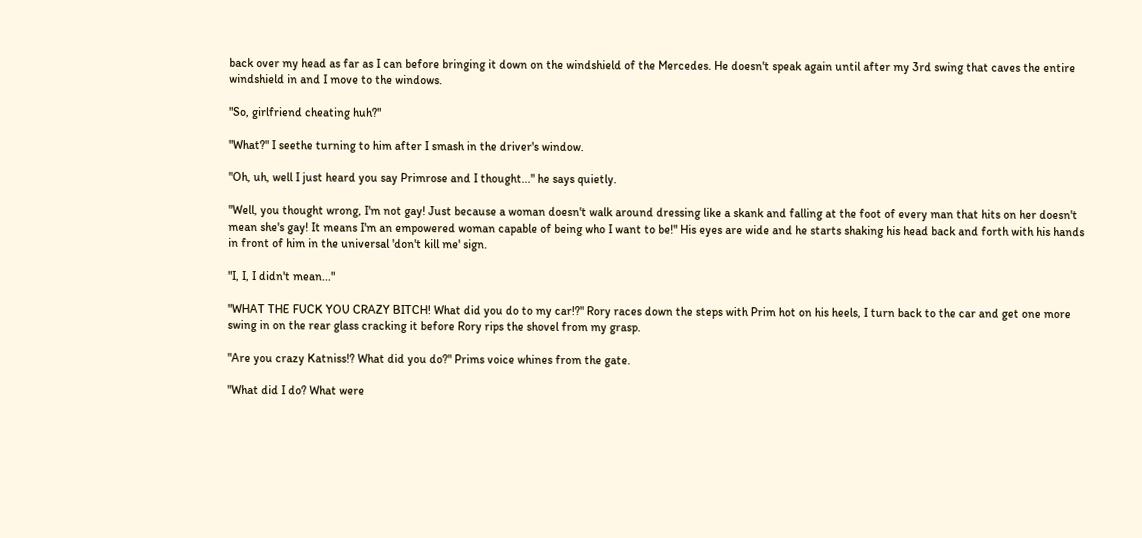back over my head as far as I can before bringing it down on the windshield of the Mercedes. He doesn't speak again until after my 3rd swing that caves the entire windshield in and I move to the windows.

"So, girlfriend cheating huh?"

"What?" I seethe turning to him after I smash in the driver's window.

"Oh, uh, well I just heard you say Primrose and I thought..." he says quietly.

"Well, you thought wrong, I'm not gay! Just because a woman doesn't walk around dressing like a skank and falling at the foot of every man that hits on her doesn't mean she's gay! It means I'm an empowered woman capable of being who I want to be!" His eyes are wide and he starts shaking his head back and forth with his hands in front of him in the universal 'don't kill me' sign.

"I, I, I didn't mean..."

"WHAT THE FUCK YOU CRAZY BITCH! What did you do to my car!?" Rory races down the steps with Prim hot on his heels, I turn back to the car and get one more swing in on the rear glass cracking it before Rory rips the shovel from my grasp.

"Are you crazy Katniss!? What did you do?" Prims voice whines from the gate.

"What did I do? What were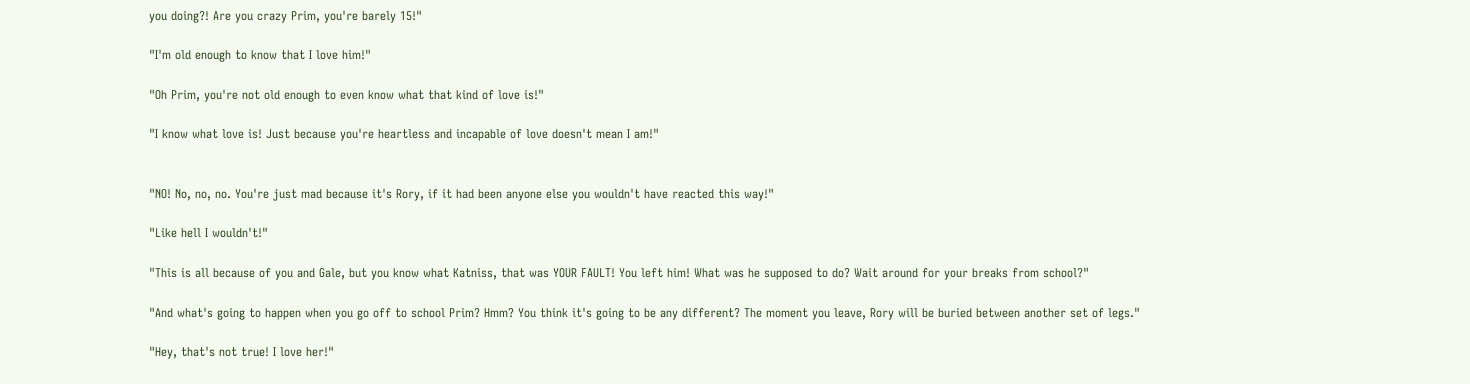you doing?! Are you crazy Prim, you're barely 15!"

"I'm old enough to know that I love him!"

"Oh Prim, you're not old enough to even know what that kind of love is!"

"I know what love is! Just because you're heartless and incapable of love doesn't mean I am!"


"NO! No, no, no. You're just mad because it's Rory, if it had been anyone else you wouldn't have reacted this way!"

"Like hell I wouldn't!"

"This is all because of you and Gale, but you know what Katniss, that was YOUR FAULT! You left him! What was he supposed to do? Wait around for your breaks from school?"

"And what's going to happen when you go off to school Prim? Hmm? You think it's going to be any different? The moment you leave, Rory will be buried between another set of legs."

"Hey, that's not true! I love her!"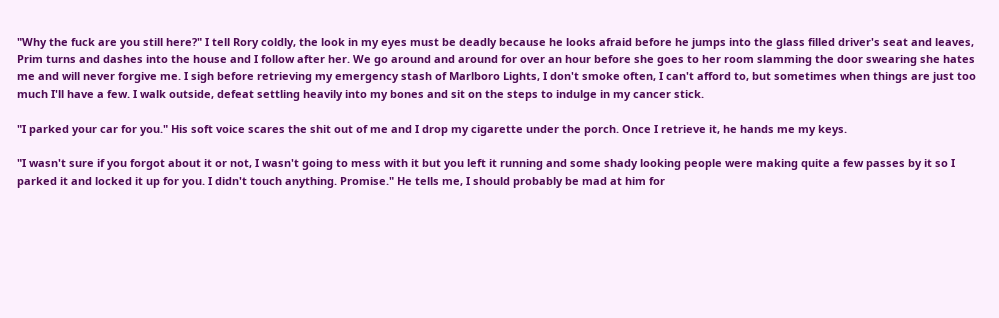"Why the fuck are you still here?" I tell Rory coldly, the look in my eyes must be deadly because he looks afraid before he jumps into the glass filled driver's seat and leaves, Prim turns and dashes into the house and I follow after her. We go around and around for over an hour before she goes to her room slamming the door swearing she hates me and will never forgive me. I sigh before retrieving my emergency stash of Marlboro Lights, I don't smoke often, I can't afford to, but sometimes when things are just too much I'll have a few. I walk outside, defeat settling heavily into my bones and sit on the steps to indulge in my cancer stick.

"I parked your car for you." His soft voice scares the shit out of me and I drop my cigarette under the porch. Once I retrieve it, he hands me my keys.

"I wasn't sure if you forgot about it or not, I wasn't going to mess with it but you left it running and some shady looking people were making quite a few passes by it so I parked it and locked it up for you. I didn't touch anything. Promise." He tells me, I should probably be mad at him for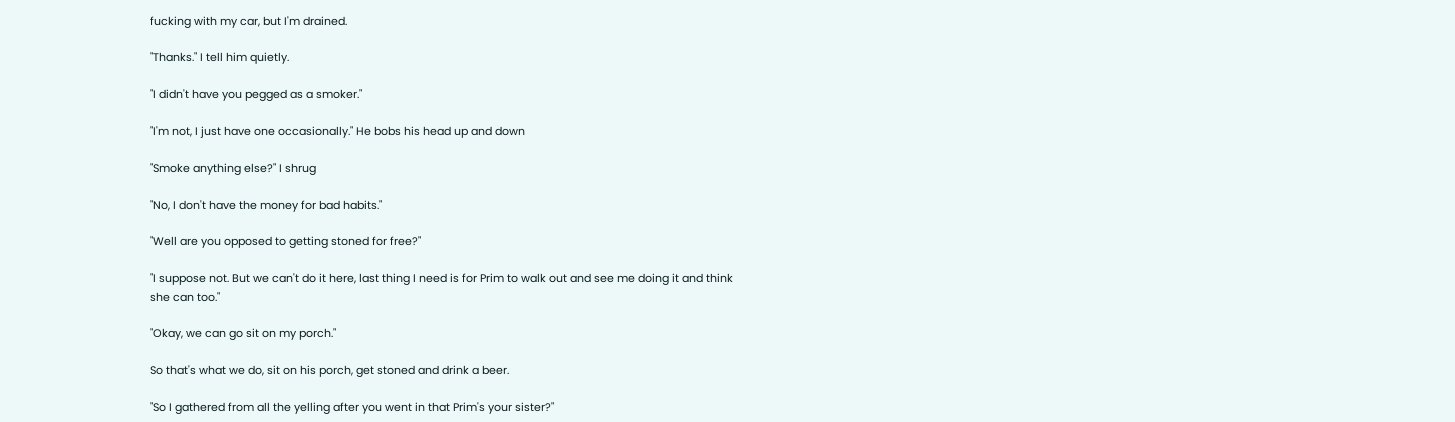fucking with my car, but I'm drained.

"Thanks." I tell him quietly.

"I didn't have you pegged as a smoker."

"I'm not, I just have one occasionally." He bobs his head up and down

"Smoke anything else?" I shrug

"No, I don't have the money for bad habits."

"Well are you opposed to getting stoned for free?"

"I suppose not. But we can't do it here, last thing I need is for Prim to walk out and see me doing it and think she can too."

"Okay, we can go sit on my porch."

So that's what we do, sit on his porch, get stoned and drink a beer.

"So I gathered from all the yelling after you went in that Prim's your sister?"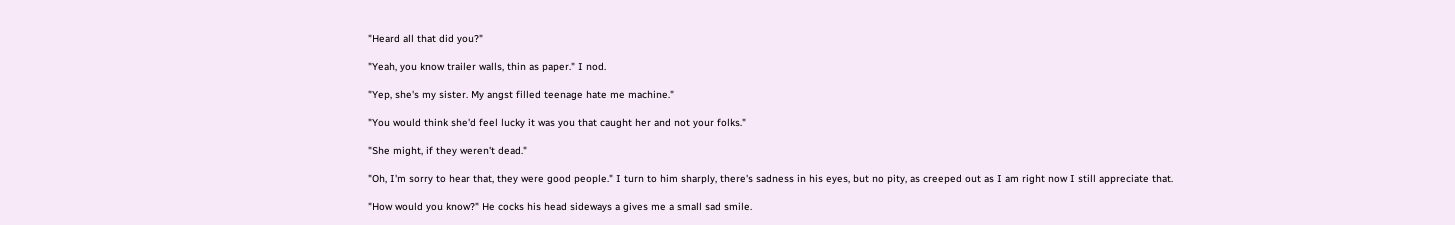"Heard all that did you?"

"Yeah, you know trailer walls, thin as paper." I nod.

"Yep, she's my sister. My angst filled teenage hate me machine."

"You would think she'd feel lucky it was you that caught her and not your folks."

"She might, if they weren't dead."

"Oh, I'm sorry to hear that, they were good people." I turn to him sharply, there's sadness in his eyes, but no pity, as creeped out as I am right now I still appreciate that.

"How would you know?" He cocks his head sideways a gives me a small sad smile.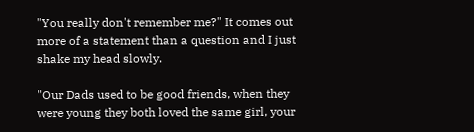"You really don't remember me?" It comes out more of a statement than a question and I just shake my head slowly.

"Our Dads used to be good friends, when they were young they both loved the same girl, your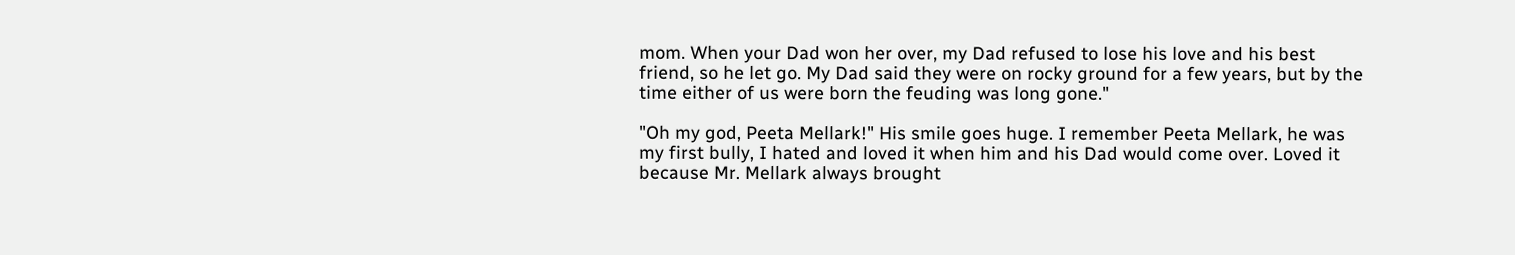mom. When your Dad won her over, my Dad refused to lose his love and his best friend, so he let go. My Dad said they were on rocky ground for a few years, but by the time either of us were born the feuding was long gone."

"Oh my god, Peeta Mellark!" His smile goes huge. I remember Peeta Mellark, he was my first bully, I hated and loved it when him and his Dad would come over. Loved it because Mr. Mellark always brought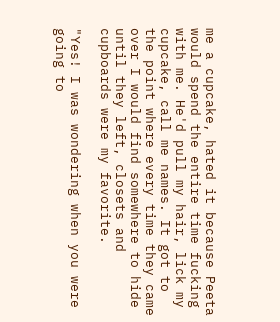me a cupcake, hated it because Peeta would spend the entire time fucking with me. He'd pull my hair, lick my cupcake, call me names. It got to the point where every time they came over I would find somewhere to hide until they left, closets and cupboards were my favorite.

"Yes! I was wondering when you were going to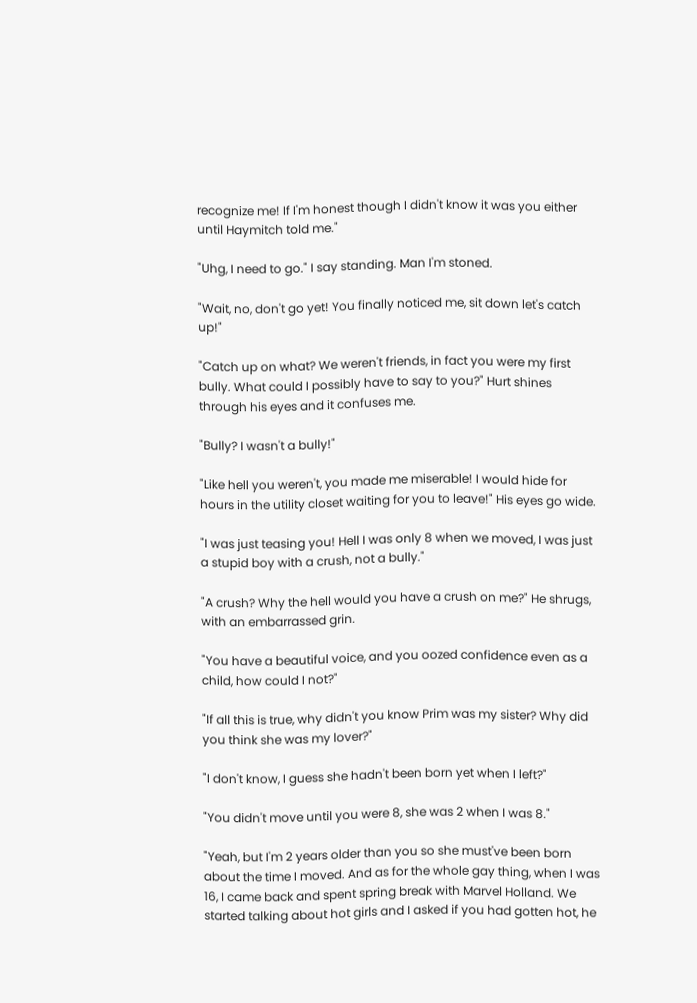recognize me! If I'm honest though I didn't know it was you either until Haymitch told me."

"Uhg, I need to go." I say standing. Man I'm stoned.

"Wait, no, don't go yet! You finally noticed me, sit down let's catch up!"

"Catch up on what? We weren't friends, in fact you were my first bully. What could I possibly have to say to you?" Hurt shines through his eyes and it confuses me.

"Bully? I wasn't a bully!"

"Like hell you weren't, you made me miserable! I would hide for hours in the utility closet waiting for you to leave!" His eyes go wide.

"I was just teasing you! Hell I was only 8 when we moved, I was just a stupid boy with a crush, not a bully."

"A crush? Why the hell would you have a crush on me?" He shrugs, with an embarrassed grin.

"You have a beautiful voice, and you oozed confidence even as a child, how could I not?"

"If all this is true, why didn't you know Prim was my sister? Why did you think she was my lover?"

"I don't know, I guess she hadn't been born yet when I left?"

"You didn't move until you were 8, she was 2 when I was 8."

"Yeah, but I'm 2 years older than you so she must've been born about the time I moved. And as for the whole gay thing, when I was 16, I came back and spent spring break with Marvel Holland. We started talking about hot girls and I asked if you had gotten hot, he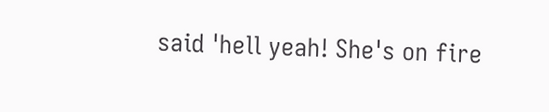said 'hell yeah! She's on fire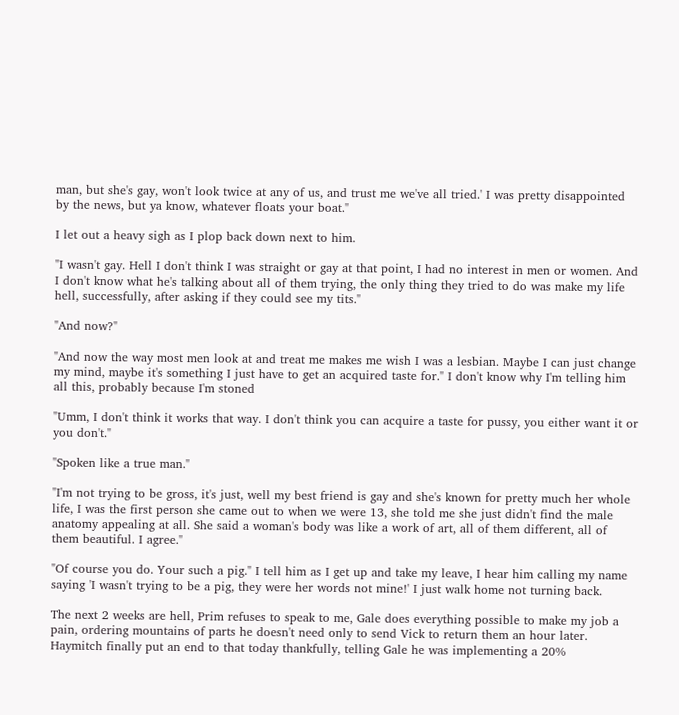man, but she's gay, won't look twice at any of us, and trust me we've all tried.' I was pretty disappointed by the news, but ya know, whatever floats your boat."

I let out a heavy sigh as I plop back down next to him.

"I wasn't gay. Hell I don't think I was straight or gay at that point, I had no interest in men or women. And I don't know what he's talking about all of them trying, the only thing they tried to do was make my life hell, successfully, after asking if they could see my tits."

"And now?"

"And now the way most men look at and treat me makes me wish I was a lesbian. Maybe I can just change my mind, maybe it's something I just have to get an acquired taste for." I don't know why I'm telling him all this, probably because I'm stoned

"Umm, I don't think it works that way. I don't think you can acquire a taste for pussy, you either want it or you don't."

"Spoken like a true man."

"I'm not trying to be gross, it's just, well my best friend is gay and she's known for pretty much her whole life, I was the first person she came out to when we were 13, she told me she just didn't find the male anatomy appealing at all. She said a woman's body was like a work of art, all of them different, all of them beautiful. I agree."

"Of course you do. Your such a pig." I tell him as I get up and take my leave, I hear him calling my name saying 'I wasn't trying to be a pig, they were her words not mine!' I just walk home not turning back.

The next 2 weeks are hell, Prim refuses to speak to me, Gale does everything possible to make my job a pain, ordering mountains of parts he doesn't need only to send Vick to return them an hour later. Haymitch finally put an end to that today thankfully, telling Gale he was implementing a 20%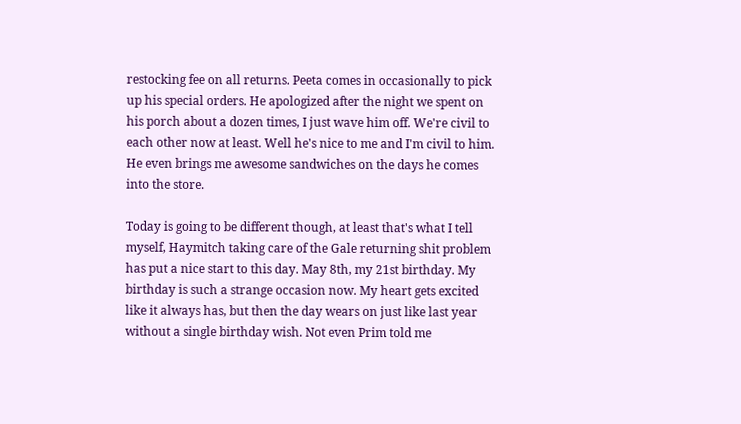restocking fee on all returns. Peeta comes in occasionally to pick up his special orders. He apologized after the night we spent on his porch about a dozen times, I just wave him off. We're civil to each other now at least. Well he's nice to me and I'm civil to him. He even brings me awesome sandwiches on the days he comes into the store.

Today is going to be different though, at least that's what I tell myself, Haymitch taking care of the Gale returning shit problem has put a nice start to this day. May 8th, my 21st birthday. My birthday is such a strange occasion now. My heart gets excited like it always has, but then the day wears on just like last year without a single birthday wish. Not even Prim told me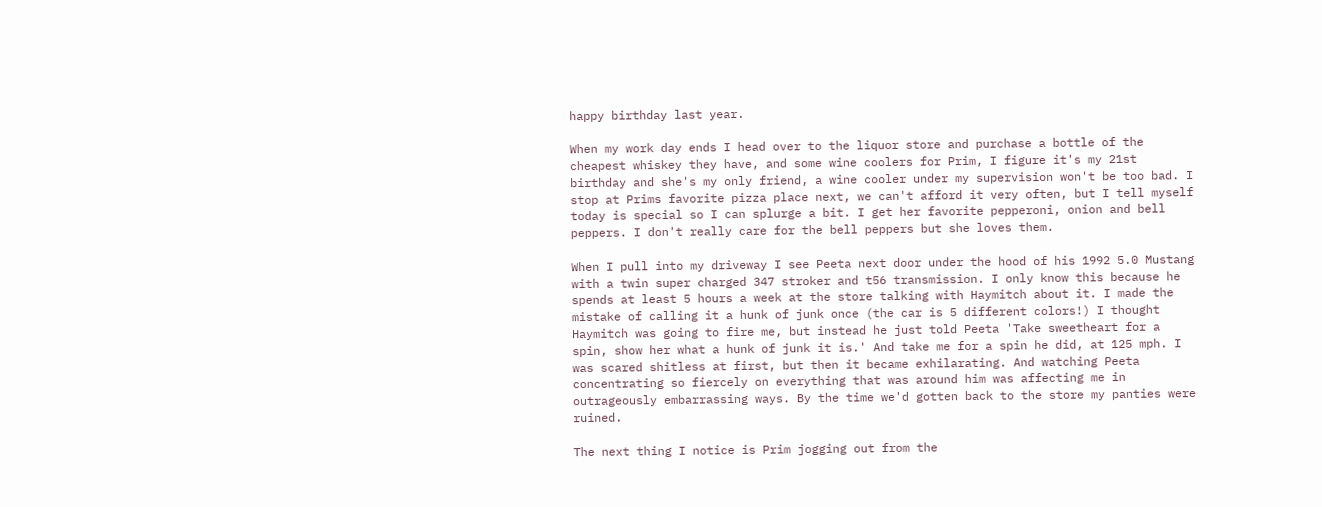happy birthday last year.

When my work day ends I head over to the liquor store and purchase a bottle of the cheapest whiskey they have, and some wine coolers for Prim, I figure it's my 21st birthday and she's my only friend, a wine cooler under my supervision won't be too bad. I stop at Prims favorite pizza place next, we can't afford it very often, but I tell myself today is special so I can splurge a bit. I get her favorite pepperoni, onion and bell peppers. I don't really care for the bell peppers but she loves them.

When I pull into my driveway I see Peeta next door under the hood of his 1992 5.0 Mustang with a twin super charged 347 stroker and t56 transmission. I only know this because he spends at least 5 hours a week at the store talking with Haymitch about it. I made the mistake of calling it a hunk of junk once (the car is 5 different colors!) I thought Haymitch was going to fire me, but instead he just told Peeta 'Take sweetheart for a spin, show her what a hunk of junk it is.' And take me for a spin he did, at 125 mph. I was scared shitless at first, but then it became exhilarating. And watching Peeta concentrating so fiercely on everything that was around him was affecting me in outrageously embarrassing ways. By the time we'd gotten back to the store my panties were ruined.

The next thing I notice is Prim jogging out from the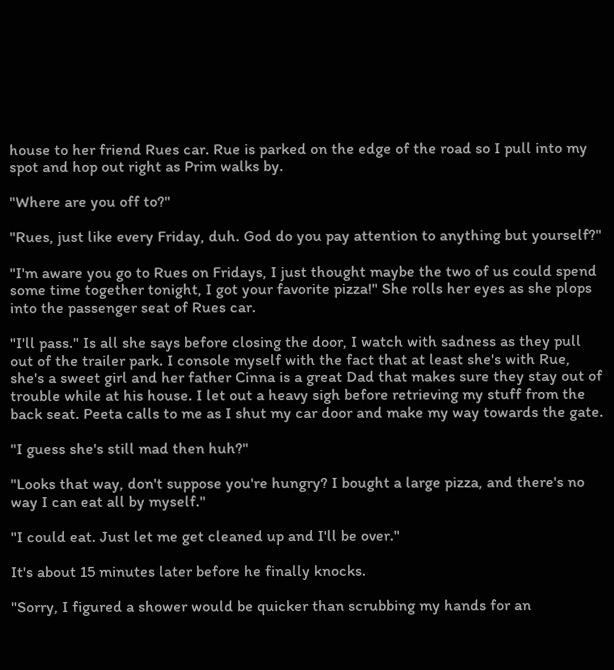house to her friend Rues car. Rue is parked on the edge of the road so I pull into my spot and hop out right as Prim walks by.

"Where are you off to?"

"Rues, just like every Friday, duh. God do you pay attention to anything but yourself?"

"I'm aware you go to Rues on Fridays, I just thought maybe the two of us could spend some time together tonight, I got your favorite pizza!" She rolls her eyes as she plops into the passenger seat of Rues car.

"I'll pass." Is all she says before closing the door, I watch with sadness as they pull out of the trailer park. I console myself with the fact that at least she's with Rue, she's a sweet girl and her father Cinna is a great Dad that makes sure they stay out of trouble while at his house. I let out a heavy sigh before retrieving my stuff from the back seat. Peeta calls to me as I shut my car door and make my way towards the gate.

"I guess she's still mad then huh?"

"Looks that way, don't suppose you're hungry? I bought a large pizza, and there's no way I can eat all by myself."

"I could eat. Just let me get cleaned up and I'll be over."

It's about 15 minutes later before he finally knocks.

"Sorry, I figured a shower would be quicker than scrubbing my hands for an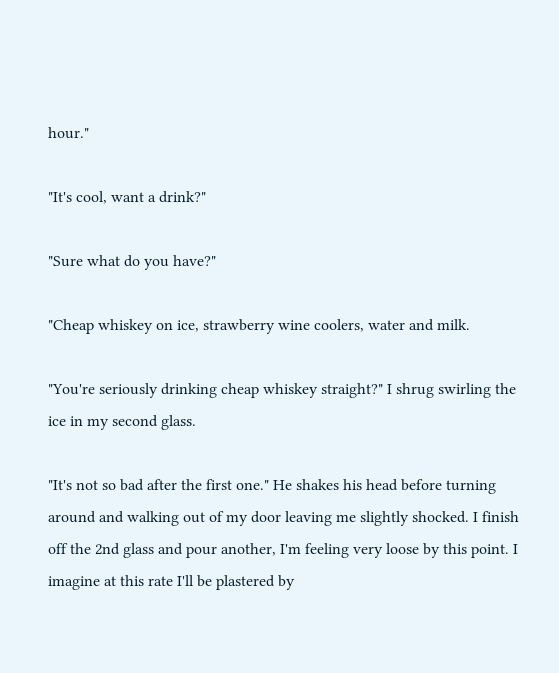hour."

"It's cool, want a drink?"

"Sure what do you have?"

"Cheap whiskey on ice, strawberry wine coolers, water and milk.

"You're seriously drinking cheap whiskey straight?" I shrug swirling the ice in my second glass.

"It's not so bad after the first one." He shakes his head before turning around and walking out of my door leaving me slightly shocked. I finish off the 2nd glass and pour another, I'm feeling very loose by this point. I imagine at this rate I'll be plastered by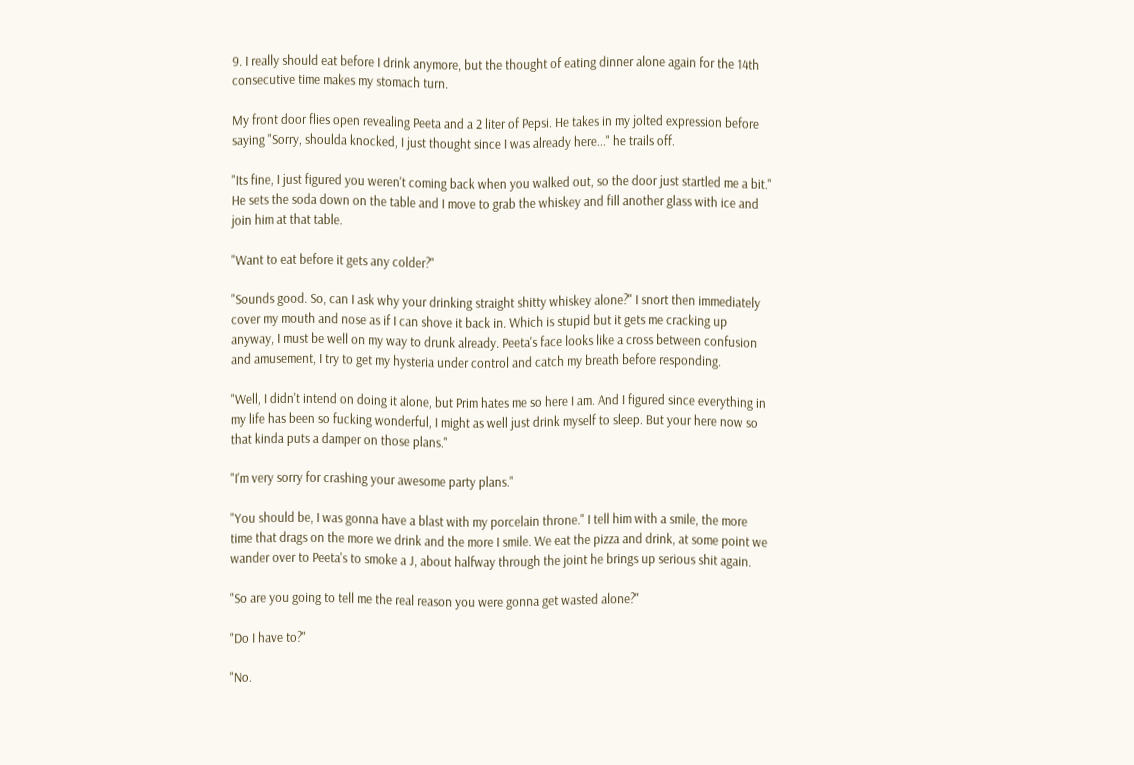9. I really should eat before I drink anymore, but the thought of eating dinner alone again for the 14th consecutive time makes my stomach turn.

My front door flies open revealing Peeta and a 2 liter of Pepsi. He takes in my jolted expression before saying "Sorry, shoulda knocked, I just thought since I was already here..." he trails off.

"Its fine, I just figured you weren't coming back when you walked out, so the door just startled me a bit." He sets the soda down on the table and I move to grab the whiskey and fill another glass with ice and join him at that table.

"Want to eat before it gets any colder?"

"Sounds good. So, can I ask why your drinking straight shitty whiskey alone?" I snort then immediately cover my mouth and nose as if I can shove it back in. Which is stupid but it gets me cracking up anyway, I must be well on my way to drunk already. Peeta's face looks like a cross between confusion and amusement, I try to get my hysteria under control and catch my breath before responding.

"Well, I didn't intend on doing it alone, but Prim hates me so here I am. And I figured since everything in my life has been so fucking wonderful, I might as well just drink myself to sleep. But your here now so that kinda puts a damper on those plans."

"I'm very sorry for crashing your awesome party plans."

"You should be, I was gonna have a blast with my porcelain throne." I tell him with a smile, the more time that drags on the more we drink and the more I smile. We eat the pizza and drink, at some point we wander over to Peeta's to smoke a J, about halfway through the joint he brings up serious shit again.

"So are you going to tell me the real reason you were gonna get wasted alone?"

"Do I have to?"

"No.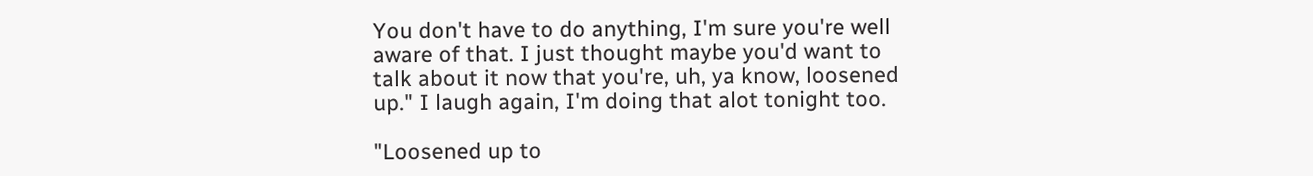You don't have to do anything, I'm sure you're well aware of that. I just thought maybe you'd want to talk about it now that you're, uh, ya know, loosened up." I laugh again, I'm doing that alot tonight too.

"Loosened up to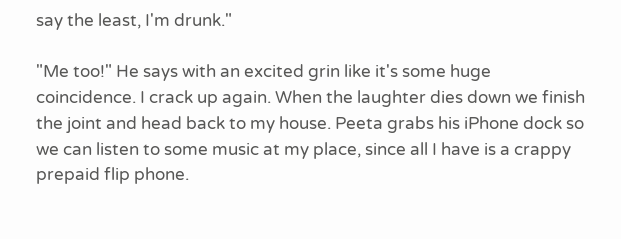say the least, I'm drunk."

"Me too!" He says with an excited grin like it's some huge coincidence. I crack up again. When the laughter dies down we finish the joint and head back to my house. Peeta grabs his iPhone dock so we can listen to some music at my place, since all I have is a crappy prepaid flip phone.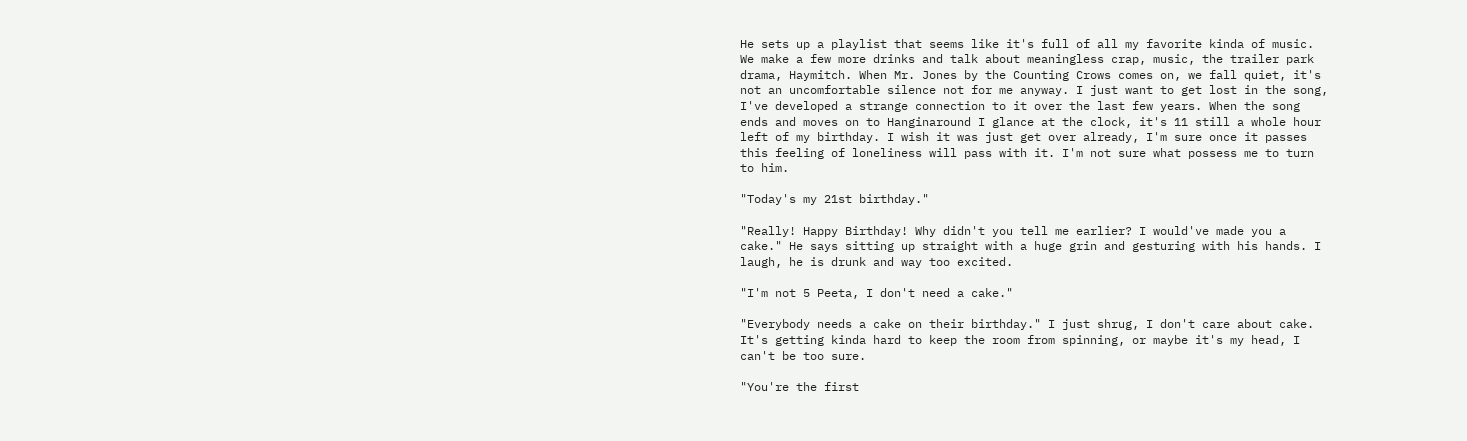He sets up a playlist that seems like it's full of all my favorite kinda of music. We make a few more drinks and talk about meaningless crap, music, the trailer park drama, Haymitch. When Mr. Jones by the Counting Crows comes on, we fall quiet, it's not an uncomfortable silence not for me anyway. I just want to get lost in the song, I've developed a strange connection to it over the last few years. When the song ends and moves on to Hanginaround I glance at the clock, it's 11 still a whole hour left of my birthday. I wish it was just get over already, I'm sure once it passes this feeling of loneliness will pass with it. I'm not sure what possess me to turn to him.

"Today's my 21st birthday."

"Really! Happy Birthday! Why didn't you tell me earlier? I would've made you a cake." He says sitting up straight with a huge grin and gesturing with his hands. I laugh, he is drunk and way too excited.

"I'm not 5 Peeta, I don't need a cake."

"Everybody needs a cake on their birthday." I just shrug, I don't care about cake. It's getting kinda hard to keep the room from spinning, or maybe it's my head, I can't be too sure.

"You're the first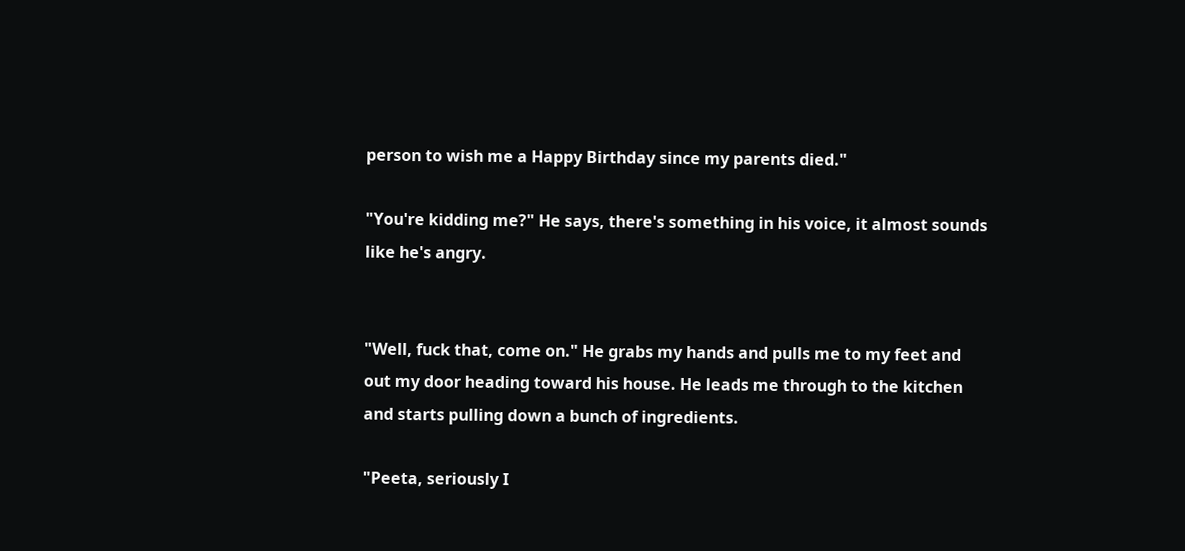person to wish me a Happy Birthday since my parents died."

"You're kidding me?" He says, there's something in his voice, it almost sounds like he's angry.


"Well, fuck that, come on." He grabs my hands and pulls me to my feet and out my door heading toward his house. He leads me through to the kitchen and starts pulling down a bunch of ingredients.

"Peeta, seriously I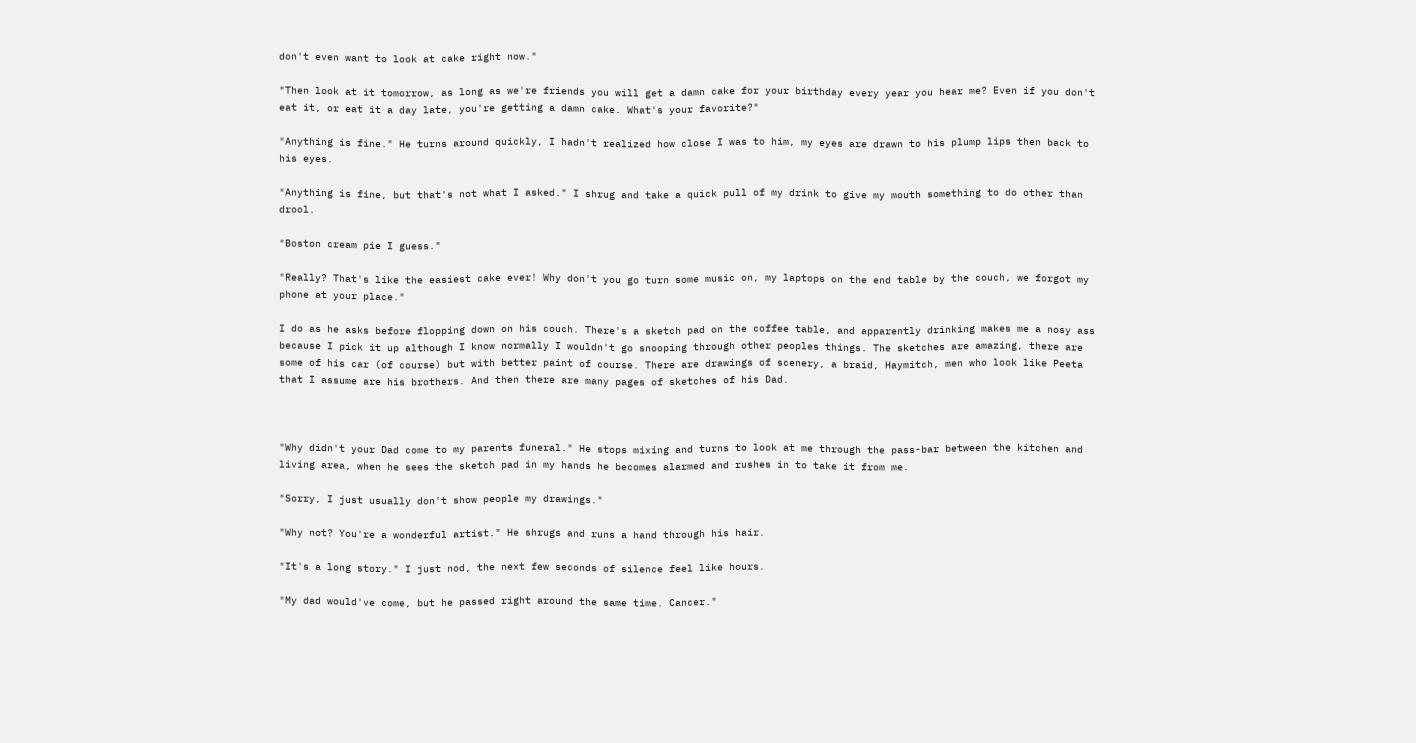don't even want to look at cake right now."

"Then look at it tomorrow, as long as we're friends you will get a damn cake for your birthday every year you hear me? Even if you don't eat it, or eat it a day late, you're getting a damn cake. What's your favorite?"

"Anything is fine." He turns around quickly, I hadn't realized how close I was to him, my eyes are drawn to his plump lips then back to his eyes.

"Anything is fine, but that's not what I asked." I shrug and take a quick pull of my drink to give my mouth something to do other than drool.

"Boston cream pie I guess."

"Really? That's like the easiest cake ever! Why don't you go turn some music on, my laptops on the end table by the couch, we forgot my phone at your place."

I do as he asks before flopping down on his couch. There's a sketch pad on the coffee table, and apparently drinking makes me a nosy ass because I pick it up although I know normally I wouldn't go snooping through other peoples things. The sketches are amazing, there are some of his car (of course) but with better paint of course. There are drawings of scenery, a braid, Haymitch, men who look like Peeta that I assume are his brothers. And then there are many pages of sketches of his Dad.



"Why didn't your Dad come to my parents funeral." He stops mixing and turns to look at me through the pass-bar between the kitchen and living area, when he sees the sketch pad in my hands he becomes alarmed and rushes in to take it from me.

"Sorry, I just usually don't show people my drawings."

"Why not? You're a wonderful artist." He shrugs and runs a hand through his hair.

"It's a long story." I just nod, the next few seconds of silence feel like hours.

"My dad would've come, but he passed right around the same time. Cancer."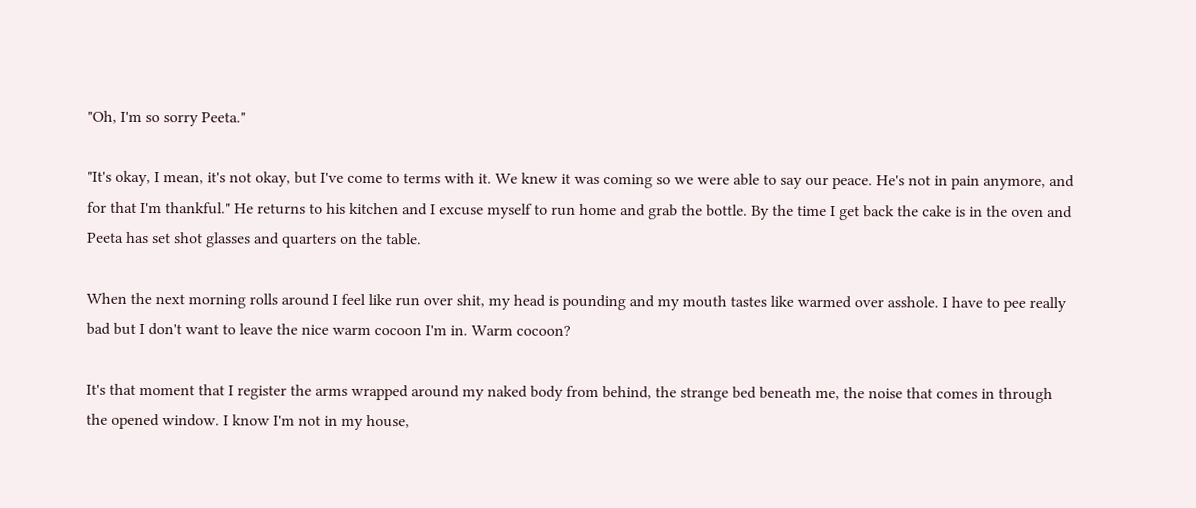"Oh, I'm so sorry Peeta."

"It's okay, I mean, it's not okay, but I've come to terms with it. We knew it was coming so we were able to say our peace. He's not in pain anymore, and for that I'm thankful." He returns to his kitchen and I excuse myself to run home and grab the bottle. By the time I get back the cake is in the oven and Peeta has set shot glasses and quarters on the table.

When the next morning rolls around I feel like run over shit, my head is pounding and my mouth tastes like warmed over asshole. I have to pee really bad but I don't want to leave the nice warm cocoon I'm in. Warm cocoon?

It's that moment that I register the arms wrapped around my naked body from behind, the strange bed beneath me, the noise that comes in through the opened window. I know I'm not in my house,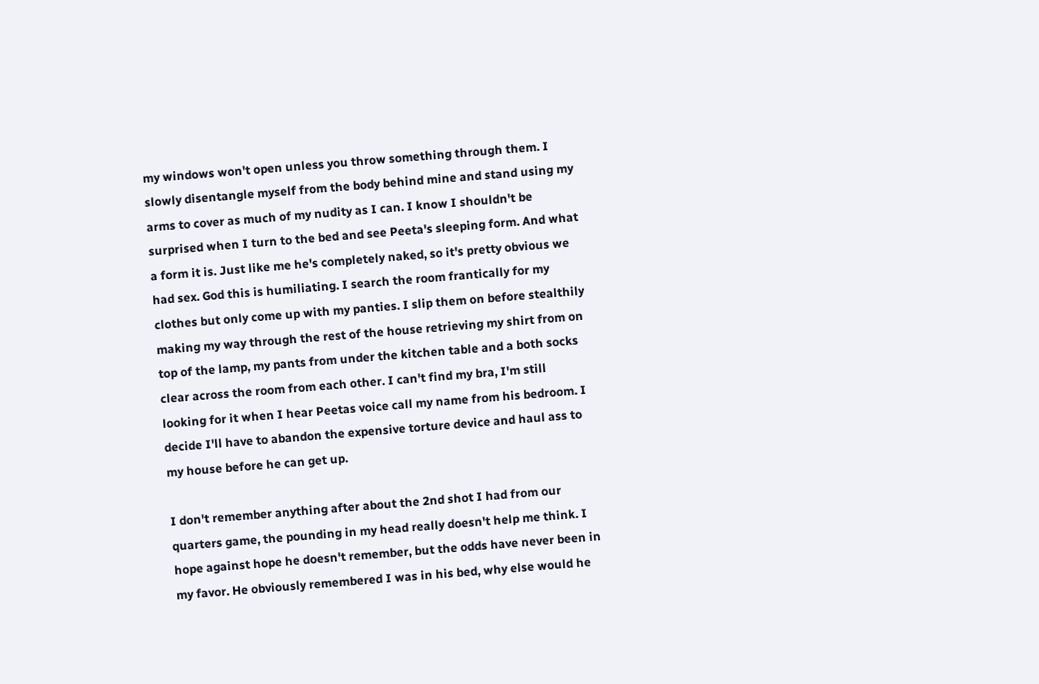my windows won't open unless you throw something through them. I slowly disentangle myself from the body behind mine and stand using my arms to cover as much of my nudity as I can. I know I shouldn't be surprised when I turn to the bed and see Peeta's sleeping form. And what a form it is. Just like me he's completely naked, so it's pretty obvious we had sex. God this is humiliating. I search the room frantically for my clothes but only come up with my panties. I slip them on before stealthily making my way through the rest of the house retrieving my shirt from on top of the lamp, my pants from under the kitchen table and a both socks clear across the room from each other. I can't find my bra, I'm still looking for it when I hear Peetas voice call my name from his bedroom. I decide I'll have to abandon the expensive torture device and haul ass to my house before he can get up.

I don't remember anything after about the 2nd shot I had from our quarters game, the pounding in my head really doesn't help me think. I hope against hope he doesn't remember, but the odds have never been in my favor. He obviously remembered I was in his bed, why else would he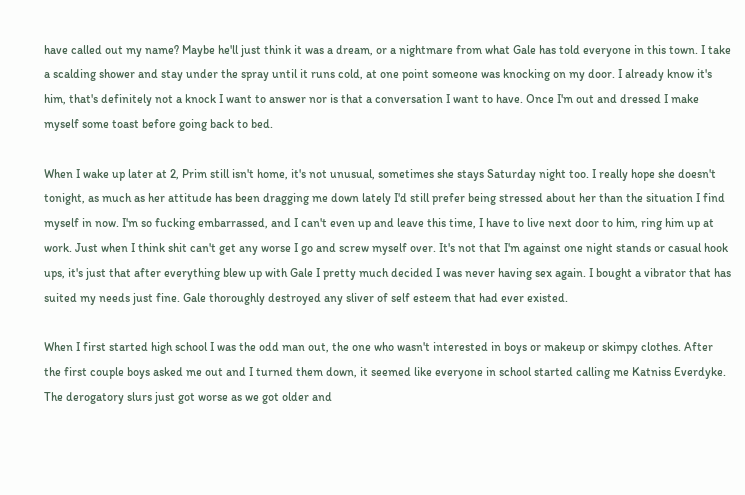have called out my name? Maybe he'll just think it was a dream, or a nightmare from what Gale has told everyone in this town. I take a scalding shower and stay under the spray until it runs cold, at one point someone was knocking on my door. I already know it's him, that's definitely not a knock I want to answer nor is that a conversation I want to have. Once I'm out and dressed I make myself some toast before going back to bed.

When I wake up later at 2, Prim still isn't home, it's not unusual, sometimes she stays Saturday night too. I really hope she doesn't tonight, as much as her attitude has been dragging me down lately I'd still prefer being stressed about her than the situation I find myself in now. I'm so fucking embarrassed, and I can't even up and leave this time, I have to live next door to him, ring him up at work. Just when I think shit can't get any worse I go and screw myself over. It's not that I'm against one night stands or casual hook ups, it's just that after everything blew up with Gale I pretty much decided I was never having sex again. I bought a vibrator that has suited my needs just fine. Gale thoroughly destroyed any sliver of self esteem that had ever existed.

When I first started high school I was the odd man out, the one who wasn't interested in boys or makeup or skimpy clothes. After the first couple boys asked me out and I turned them down, it seemed like everyone in school started calling me Katniss Everdyke. The derogatory slurs just got worse as we got older and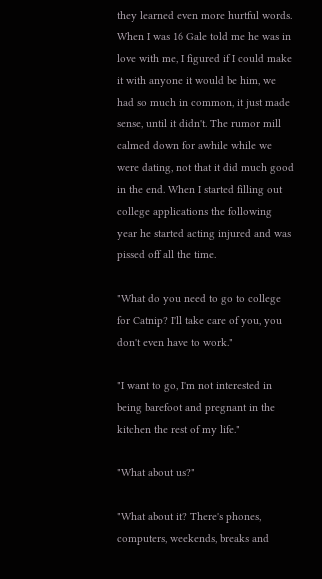they learned even more hurtful words. When I was 16 Gale told me he was in love with me, I figured if I could make it with anyone it would be him, we had so much in common, it just made sense, until it didn't. The rumor mill calmed down for awhile while we were dating, not that it did much good in the end. When I started filling out college applications the following year he started acting injured and was pissed off all the time.

"What do you need to go to college for Catnip? I'll take care of you, you don't even have to work."

"I want to go, I'm not interested in being barefoot and pregnant in the kitchen the rest of my life."

"What about us?"

"What about it? There's phones, computers, weekends, breaks and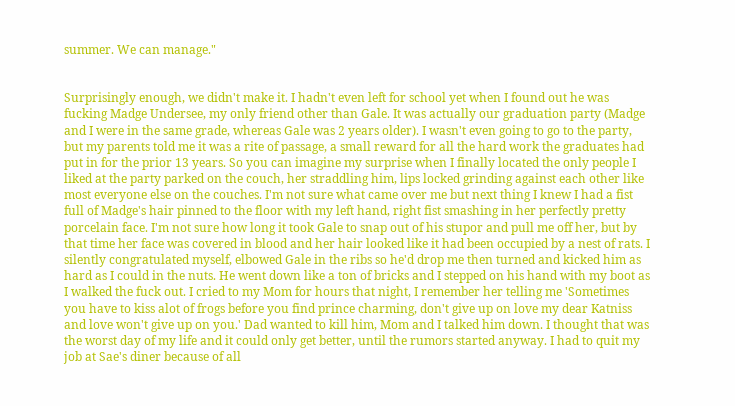summer. We can manage."


Surprisingly enough, we didn't make it. I hadn't even left for school yet when I found out he was fucking Madge Undersee, my only friend other than Gale. It was actually our graduation party (Madge and I were in the same grade, whereas Gale was 2 years older). I wasn't even going to go to the party, but my parents told me it was a rite of passage, a small reward for all the hard work the graduates had put in for the prior 13 years. So you can imagine my surprise when I finally located the only people I liked at the party parked on the couch, her straddling him, lips locked grinding against each other like most everyone else on the couches. I'm not sure what came over me but next thing I knew I had a fist full of Madge's hair pinned to the floor with my left hand, right fist smashing in her perfectly pretty porcelain face. I'm not sure how long it took Gale to snap out of his stupor and pull me off her, but by that time her face was covered in blood and her hair looked like it had been occupied by a nest of rats. I silently congratulated myself, elbowed Gale in the ribs so he'd drop me then turned and kicked him as hard as I could in the nuts. He went down like a ton of bricks and I stepped on his hand with my boot as I walked the fuck out. I cried to my Mom for hours that night, I remember her telling me 'Sometimes you have to kiss alot of frogs before you find prince charming, don't give up on love my dear Katniss and love won't give up on you.' Dad wanted to kill him, Mom and I talked him down. I thought that was the worst day of my life and it could only get better, until the rumors started anyway. I had to quit my job at Sae's diner because of all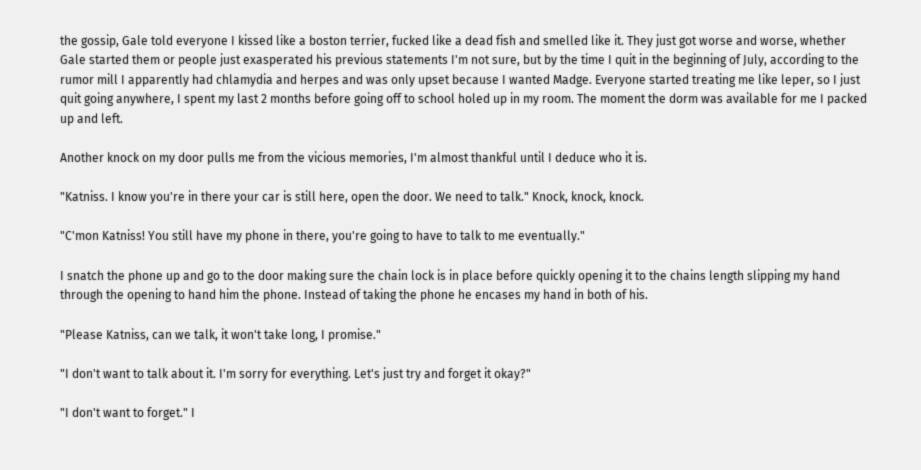the gossip, Gale told everyone I kissed like a boston terrier, fucked like a dead fish and smelled like it. They just got worse and worse, whether Gale started them or people just exasperated his previous statements I'm not sure, but by the time I quit in the beginning of July, according to the rumor mill I apparently had chlamydia and herpes and was only upset because I wanted Madge. Everyone started treating me like leper, so I just quit going anywhere, I spent my last 2 months before going off to school holed up in my room. The moment the dorm was available for me I packed up and left.

Another knock on my door pulls me from the vicious memories, I'm almost thankful until I deduce who it is.

"Katniss. I know you're in there your car is still here, open the door. We need to talk." Knock, knock, knock.

"C'mon Katniss! You still have my phone in there, you're going to have to talk to me eventually."

I snatch the phone up and go to the door making sure the chain lock is in place before quickly opening it to the chains length slipping my hand through the opening to hand him the phone. Instead of taking the phone he encases my hand in both of his.

"Please Katniss, can we talk, it won't take long, I promise."

"I don't want to talk about it. I'm sorry for everything. Let's just try and forget it okay?"

"I don't want to forget." I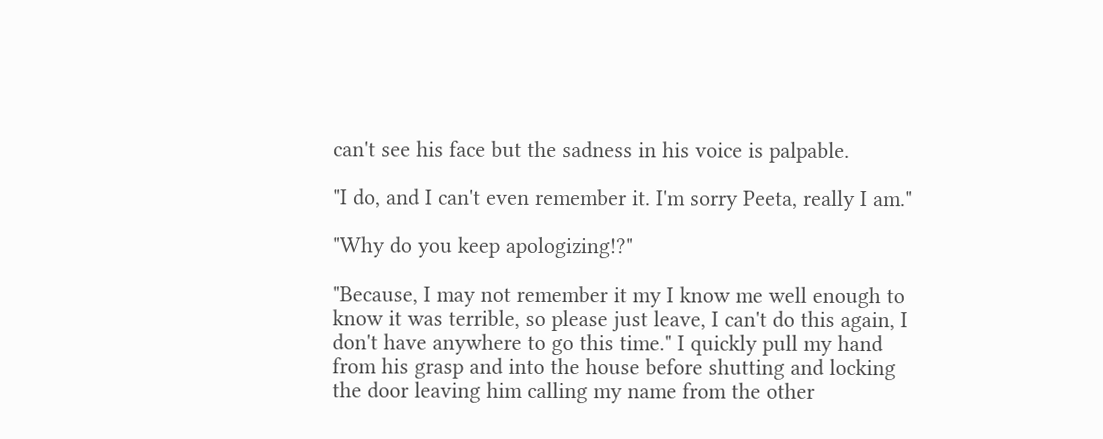can't see his face but the sadness in his voice is palpable.

"I do, and I can't even remember it. I'm sorry Peeta, really I am."

"Why do you keep apologizing!?"

"Because, I may not remember it my I know me well enough to know it was terrible, so please just leave, I can't do this again, I don't have anywhere to go this time." I quickly pull my hand from his grasp and into the house before shutting and locking the door leaving him calling my name from the other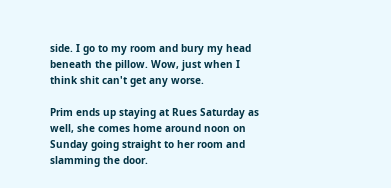side. I go to my room and bury my head beneath the pillow. Wow, just when I think shit can't get any worse.

Prim ends up staying at Rues Saturday as well, she comes home around noon on Sunday going straight to her room and slamming the door.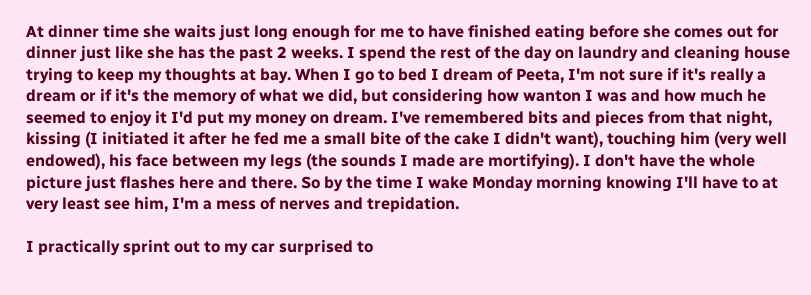At dinner time she waits just long enough for me to have finished eating before she comes out for dinner just like she has the past 2 weeks. I spend the rest of the day on laundry and cleaning house trying to keep my thoughts at bay. When I go to bed I dream of Peeta, I'm not sure if it's really a dream or if it's the memory of what we did, but considering how wanton I was and how much he seemed to enjoy it I'd put my money on dream. I've remembered bits and pieces from that night, kissing (I initiated it after he fed me a small bite of the cake I didn't want), touching him (very well endowed), his face between my legs (the sounds I made are mortifying). I don't have the whole picture just flashes here and there. So by the time I wake Monday morning knowing I'll have to at very least see him, I'm a mess of nerves and trepidation.

I practically sprint out to my car surprised to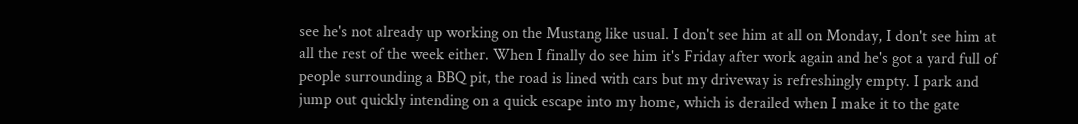see he's not already up working on the Mustang like usual. I don't see him at all on Monday, I don't see him at all the rest of the week either. When I finally do see him it's Friday after work again and he's got a yard full of people surrounding a BBQ pit, the road is lined with cars but my driveway is refreshingly empty. I park and jump out quickly intending on a quick escape into my home, which is derailed when I make it to the gate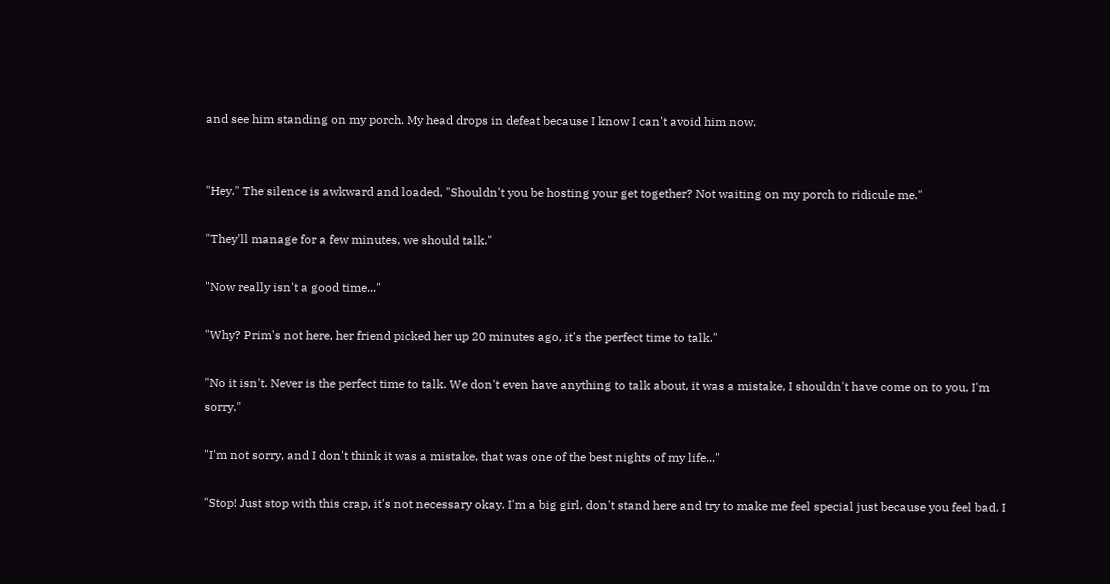and see him standing on my porch. My head drops in defeat because I know I can't avoid him now.


"Hey." The silence is awkward and loaded, "Shouldn't you be hosting your get together? Not waiting on my porch to ridicule me."

"They'll manage for a few minutes, we should talk."

"Now really isn't a good time..."

"Why? Prim's not here, her friend picked her up 20 minutes ago, it's the perfect time to talk."

"No it isn't. Never is the perfect time to talk. We don't even have anything to talk about, it was a mistake, I shouldn't have come on to you, I'm sorry."

"I'm not sorry, and I don't think it was a mistake, that was one of the best nights of my life..."

"Stop! Just stop with this crap, it's not necessary okay. I'm a big girl, don't stand here and try to make me feel special just because you feel bad. I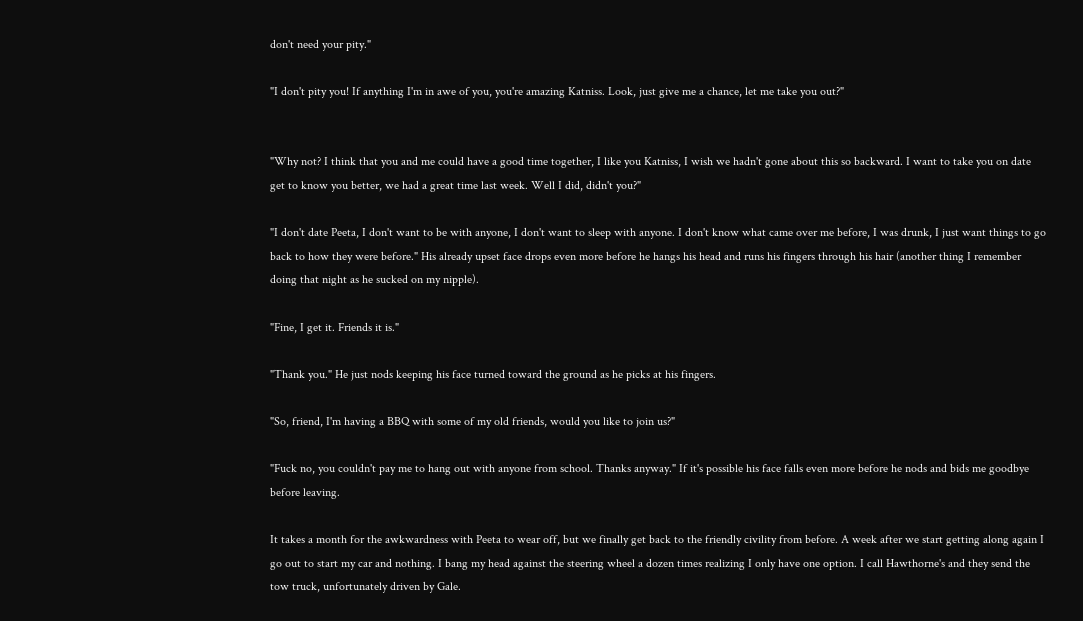don't need your pity."

"I don't pity you! If anything I'm in awe of you, you're amazing Katniss. Look, just give me a chance, let me take you out?"


"Why not? I think that you and me could have a good time together, I like you Katniss, I wish we hadn't gone about this so backward. I want to take you on date get to know you better, we had a great time last week. Well I did, didn't you?"

"I don't date Peeta, I don't want to be with anyone, I don't want to sleep with anyone. I don't know what came over me before, I was drunk, I just want things to go back to how they were before." His already upset face drops even more before he hangs his head and runs his fingers through his hair (another thing I remember doing that night as he sucked on my nipple).

"Fine, I get it. Friends it is."

"Thank you." He just nods keeping his face turned toward the ground as he picks at his fingers.

"So, friend, I'm having a BBQ with some of my old friends, would you like to join us?"

"Fuck no, you couldn't pay me to hang out with anyone from school. Thanks anyway." If it's possible his face falls even more before he nods and bids me goodbye before leaving.

It takes a month for the awkwardness with Peeta to wear off, but we finally get back to the friendly civility from before. A week after we start getting along again I go out to start my car and nothing. I bang my head against the steering wheel a dozen times realizing I only have one option. I call Hawthorne's and they send the tow truck, unfortunately driven by Gale.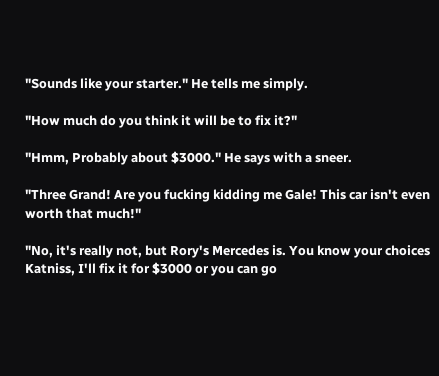"Sounds like your starter." He tells me simply.

"How much do you think it will be to fix it?"

"Hmm, Probably about $3000." He says with a sneer.

"Three Grand! Are you fucking kidding me Gale! This car isn't even worth that much!"

"No, it's really not, but Rory's Mercedes is. You know your choices Katniss, I'll fix it for $3000 or you can go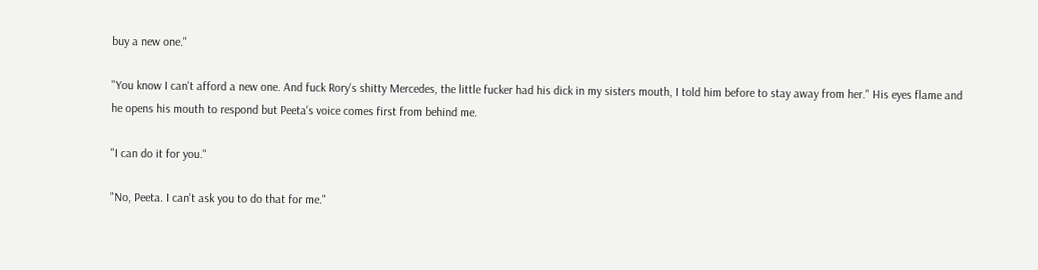buy a new one."

"You know I can't afford a new one. And fuck Rory's shitty Mercedes, the little fucker had his dick in my sisters mouth, I told him before to stay away from her." His eyes flame and he opens his mouth to respond but Peeta's voice comes first from behind me.

"I can do it for you."

"No, Peeta. I can't ask you to do that for me."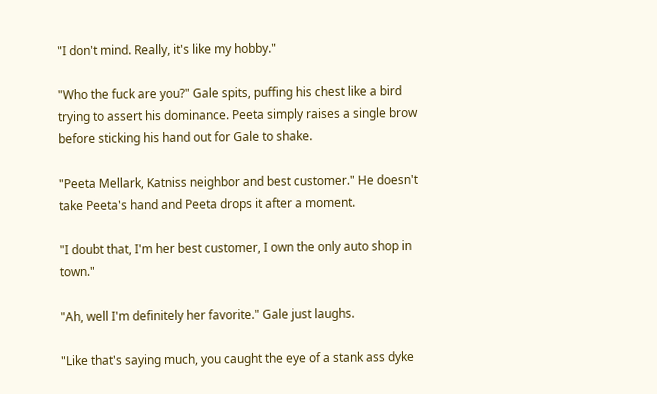"I don't mind. Really, it's like my hobby."

"Who the fuck are you?" Gale spits, puffing his chest like a bird trying to assert his dominance. Peeta simply raises a single brow before sticking his hand out for Gale to shake.

"Peeta Mellark, Katniss neighbor and best customer." He doesn't take Peeta's hand and Peeta drops it after a moment.

"I doubt that, I'm her best customer, I own the only auto shop in town."

"Ah, well I'm definitely her favorite." Gale just laughs.

"Like that's saying much, you caught the eye of a stank ass dyke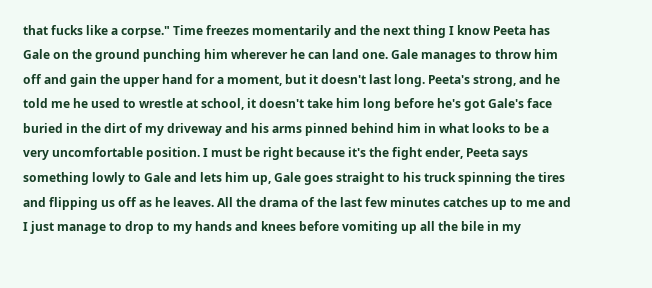that fucks like a corpse." Time freezes momentarily and the next thing I know Peeta has Gale on the ground punching him wherever he can land one. Gale manages to throw him off and gain the upper hand for a moment, but it doesn't last long. Peeta's strong, and he told me he used to wrestle at school, it doesn't take him long before he's got Gale's face buried in the dirt of my driveway and his arms pinned behind him in what looks to be a very uncomfortable position. I must be right because it's the fight ender, Peeta says something lowly to Gale and lets him up, Gale goes straight to his truck spinning the tires and flipping us off as he leaves. All the drama of the last few minutes catches up to me and I just manage to drop to my hands and knees before vomiting up all the bile in my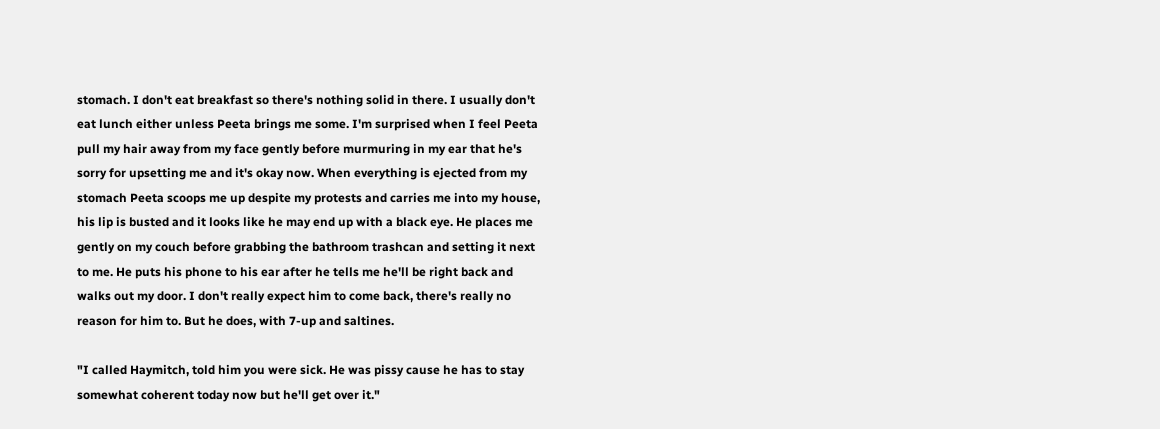stomach. I don't eat breakfast so there's nothing solid in there. I usually don't eat lunch either unless Peeta brings me some. I'm surprised when I feel Peeta pull my hair away from my face gently before murmuring in my ear that he's sorry for upsetting me and it's okay now. When everything is ejected from my stomach Peeta scoops me up despite my protests and carries me into my house, his lip is busted and it looks like he may end up with a black eye. He places me gently on my couch before grabbing the bathroom trashcan and setting it next to me. He puts his phone to his ear after he tells me he'll be right back and walks out my door. I don't really expect him to come back, there's really no reason for him to. But he does, with 7-up and saltines.

"I called Haymitch, told him you were sick. He was pissy cause he has to stay somewhat coherent today now but he'll get over it."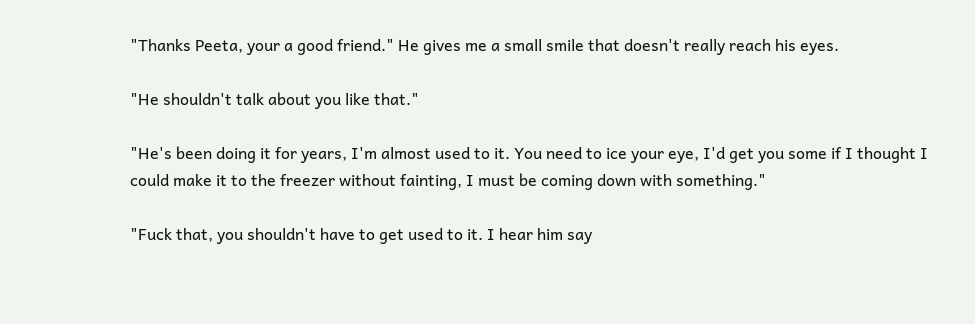"Thanks Peeta, your a good friend." He gives me a small smile that doesn't really reach his eyes.

"He shouldn't talk about you like that."

"He's been doing it for years, I'm almost used to it. You need to ice your eye, I'd get you some if I thought I could make it to the freezer without fainting, I must be coming down with something."

"Fuck that, you shouldn't have to get used to it. I hear him say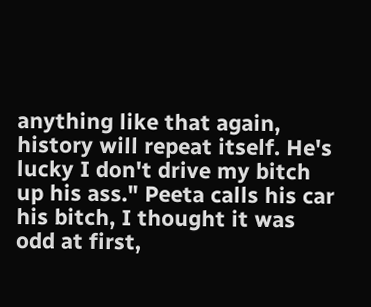anything like that again, history will repeat itself. He's lucky I don't drive my bitch up his ass." Peeta calls his car his bitch, I thought it was odd at first,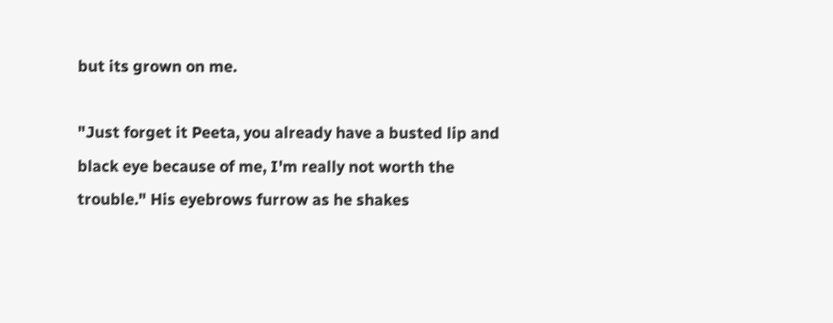but its grown on me.

"Just forget it Peeta, you already have a busted lip and black eye because of me, I'm really not worth the trouble." His eyebrows furrow as he shakes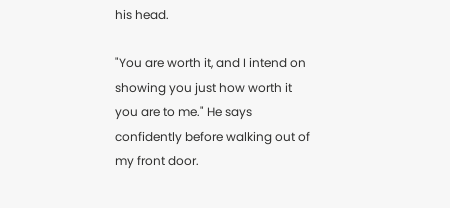his head.

"You are worth it, and I intend on showing you just how worth it you are to me." He says confidently before walking out of my front door.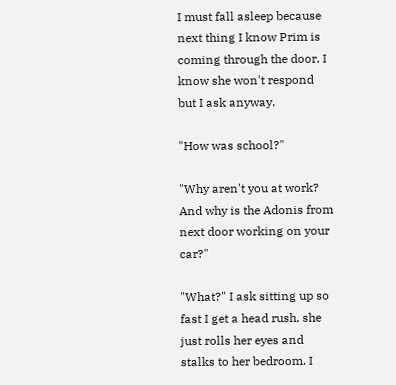I must fall asleep because next thing I know Prim is coming through the door. I know she won't respond but I ask anyway.

"How was school?"

"Why aren't you at work? And why is the Adonis from next door working on your car?"

"What?" I ask sitting up so fast I get a head rush, she just rolls her eyes and stalks to her bedroom. I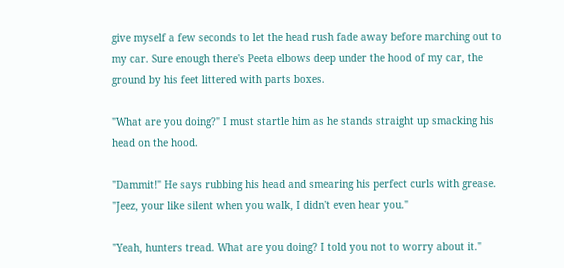give myself a few seconds to let the head rush fade away before marching out to my car. Sure enough there's Peeta elbows deep under the hood of my car, the ground by his feet littered with parts boxes.

"What are you doing?" I must startle him as he stands straight up smacking his head on the hood.

"Dammit!" He says rubbing his head and smearing his perfect curls with grease. "Jeez, your like silent when you walk, I didn't even hear you."

"Yeah, hunters tread. What are you doing? I told you not to worry about it."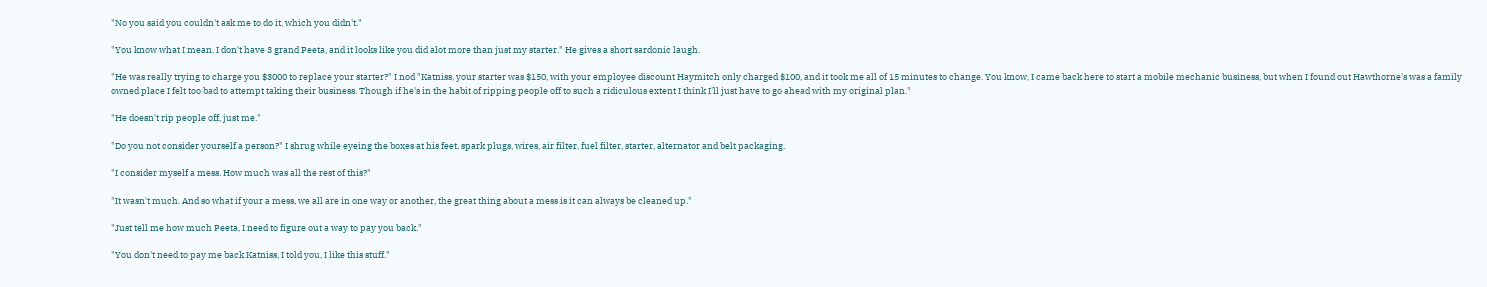"No you said you couldn't ask me to do it, which you didn't."

"You know what I mean. I don't have 3 grand Peeta, and it looks like you did alot more than just my starter." He gives a short sardonic laugh.

"He was really trying to charge you $3000 to replace your starter?" I nod "Katniss, your starter was $150, with your employee discount Haymitch only charged $100, and it took me all of 15 minutes to change. You know, I came back here to start a mobile mechanic business, but when I found out Hawthorne's was a family owned place I felt too bad to attempt taking their business. Though if he's in the habit of ripping people off to such a ridiculous extent I think I'll just have to go ahead with my original plan."

"He doesn't rip people off, just me."

"Do you not consider yourself a person?" I shrug while eyeing the boxes at his feet, spark plugs, wires, air filter, fuel filter, starter, alternator and belt packaging.

"I consider myself a mess. How much was all the rest of this?"

"It wasn't much. And so what if your a mess, we all are in one way or another, the great thing about a mess is it can always be cleaned up."

"Just tell me how much Peeta, I need to figure out a way to pay you back."

"You don't need to pay me back Katniss, I told you, I like this stuff."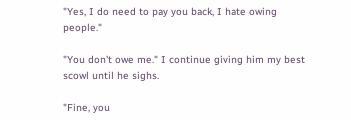"Yes, I do need to pay you back, I hate owing people."

"You don't owe me." I continue giving him my best scowl until he sighs.

"Fine, you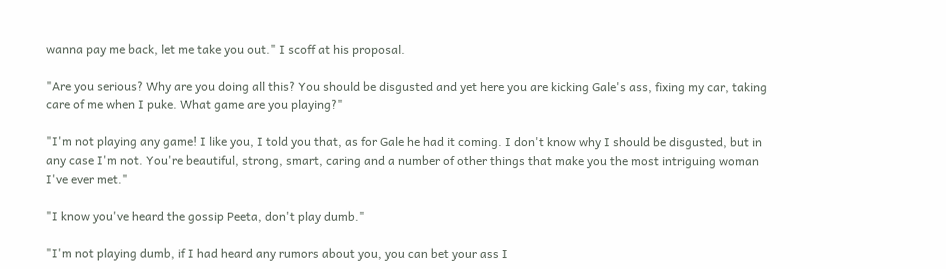wanna pay me back, let me take you out." I scoff at his proposal.

"Are you serious? Why are you doing all this? You should be disgusted and yet here you are kicking Gale's ass, fixing my car, taking care of me when I puke. What game are you playing?"

"I'm not playing any game! I like you, I told you that, as for Gale he had it coming. I don't know why I should be disgusted, but in any case I'm not. You're beautiful, strong, smart, caring and a number of other things that make you the most intriguing woman I've ever met."

"I know you've heard the gossip Peeta, don't play dumb."

"I'm not playing dumb, if I had heard any rumors about you, you can bet your ass I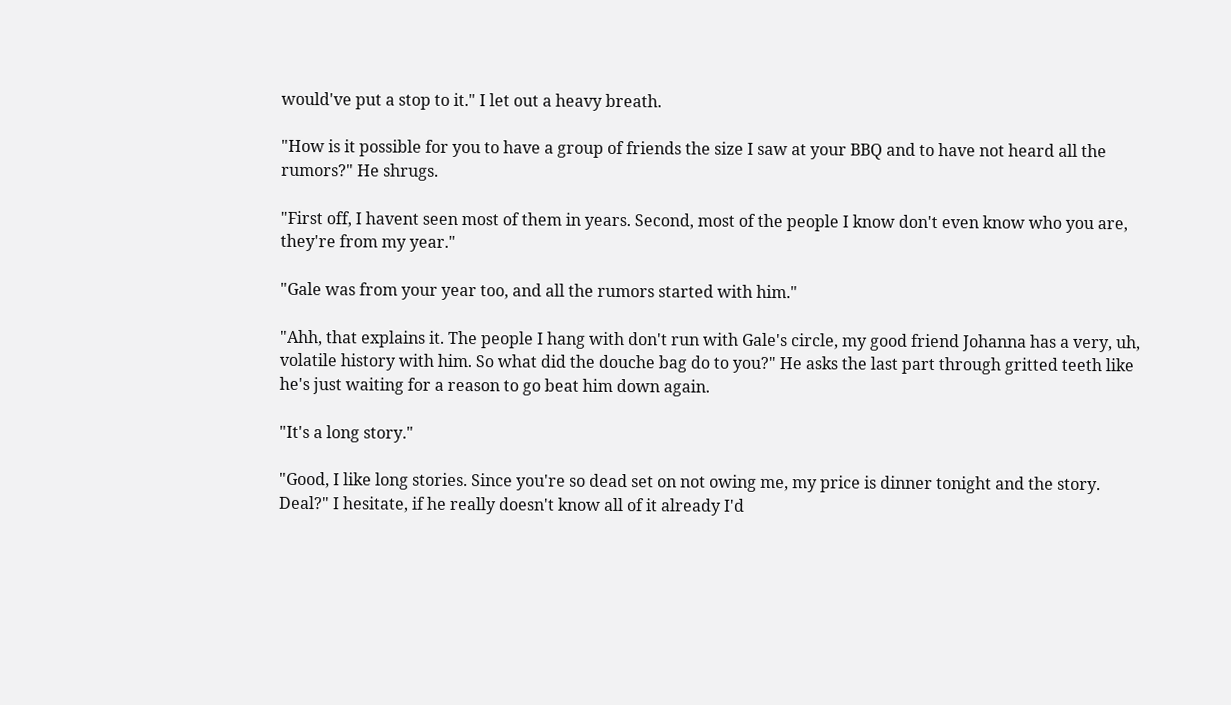would've put a stop to it." I let out a heavy breath.

"How is it possible for you to have a group of friends the size I saw at your BBQ and to have not heard all the rumors?" He shrugs.

"First off, I havent seen most of them in years. Second, most of the people I know don't even know who you are, they're from my year."

"Gale was from your year too, and all the rumors started with him."

"Ahh, that explains it. The people I hang with don't run with Gale's circle, my good friend Johanna has a very, uh, volatile history with him. So what did the douche bag do to you?" He asks the last part through gritted teeth like he's just waiting for a reason to go beat him down again.

"It's a long story."

"Good, I like long stories. Since you're so dead set on not owing me, my price is dinner tonight and the story. Deal?" I hesitate, if he really doesn't know all of it already I'd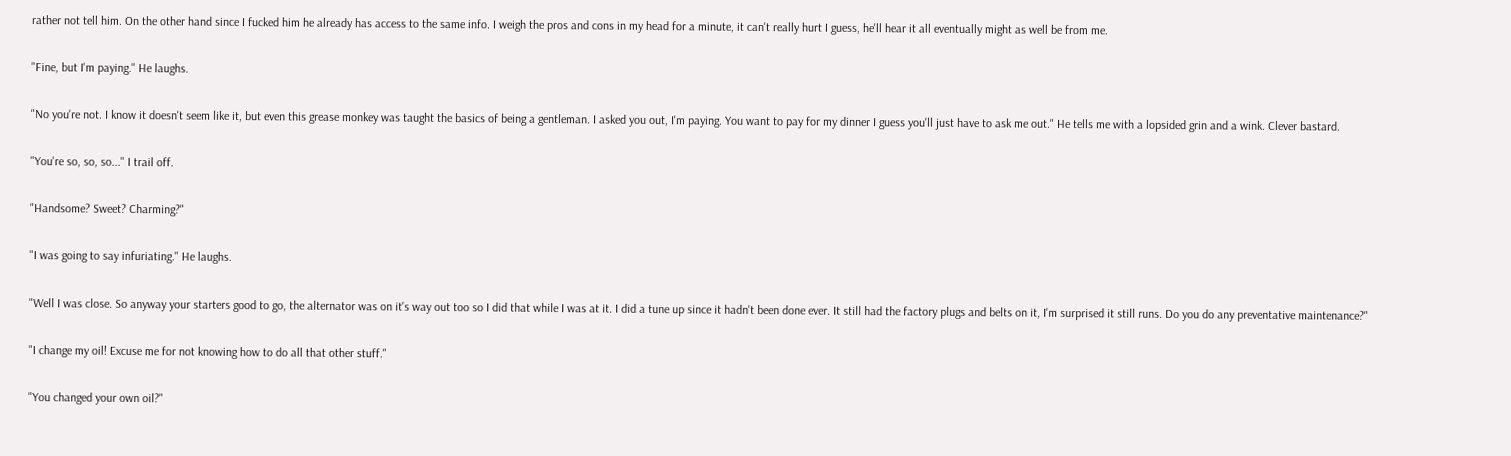rather not tell him. On the other hand since I fucked him he already has access to the same info. I weigh the pros and cons in my head for a minute, it can't really hurt I guess, he'll hear it all eventually might as well be from me.

"Fine, but I'm paying." He laughs.

"No you're not. I know it doesn't seem like it, but even this grease monkey was taught the basics of being a gentleman. I asked you out, I'm paying. You want to pay for my dinner I guess you'll just have to ask me out." He tells me with a lopsided grin and a wink. Clever bastard.

"You're so, so, so..." I trail off.

"Handsome? Sweet? Charming?"

"I was going to say infuriating." He laughs.

"Well I was close. So anyway your starters good to go, the alternator was on it's way out too so I did that while I was at it. I did a tune up since it hadn't been done ever. It still had the factory plugs and belts on it, I'm surprised it still runs. Do you do any preventative maintenance?"

"I change my oil! Excuse me for not knowing how to do all that other stuff."

"You changed your own oil?"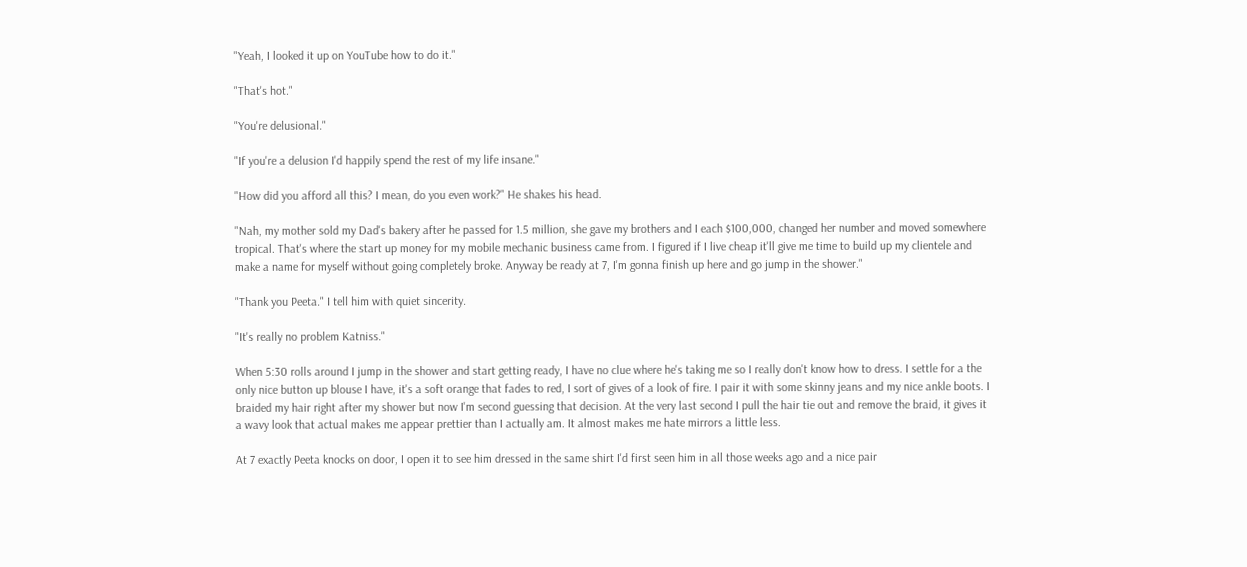"Yeah, I looked it up on YouTube how to do it."

"That's hot."

"You're delusional."

"If you're a delusion I'd happily spend the rest of my life insane."

"How did you afford all this? I mean, do you even work?" He shakes his head.

"Nah, my mother sold my Dad's bakery after he passed for 1.5 million, she gave my brothers and I each $100,000, changed her number and moved somewhere tropical. That's where the start up money for my mobile mechanic business came from. I figured if I live cheap it'll give me time to build up my clientele and make a name for myself without going completely broke. Anyway be ready at 7, I'm gonna finish up here and go jump in the shower."

"Thank you Peeta." I tell him with quiet sincerity.

"It's really no problem Katniss."

When 5:30 rolls around I jump in the shower and start getting ready, I have no clue where he's taking me so I really don't know how to dress. I settle for a the only nice button up blouse I have, it's a soft orange that fades to red, I sort of gives of a look of fire. I pair it with some skinny jeans and my nice ankle boots. I braided my hair right after my shower but now I'm second guessing that decision. At the very last second I pull the hair tie out and remove the braid, it gives it a wavy look that actual makes me appear prettier than I actually am. It almost makes me hate mirrors a little less.

At 7 exactly Peeta knocks on door, I open it to see him dressed in the same shirt I'd first seen him in all those weeks ago and a nice pair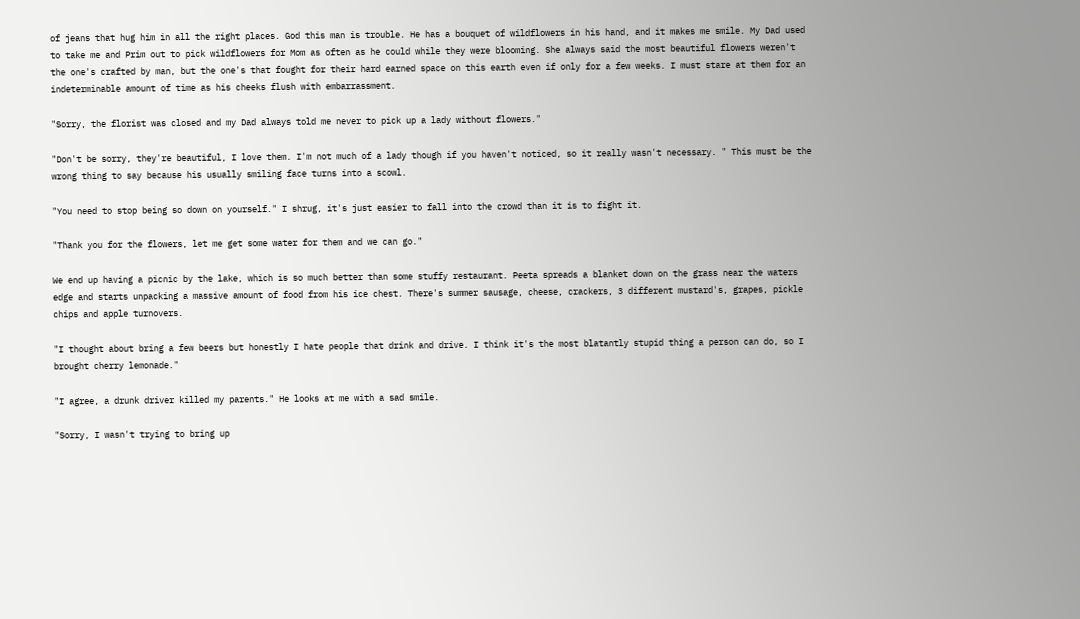of jeans that hug him in all the right places. God this man is trouble. He has a bouquet of wildflowers in his hand, and it makes me smile. My Dad used to take me and Prim out to pick wildflowers for Mom as often as he could while they were blooming. She always said the most beautiful flowers weren't the one's crafted by man, but the one's that fought for their hard earned space on this earth even if only for a few weeks. I must stare at them for an indeterminable amount of time as his cheeks flush with embarrassment.

"Sorry, the florist was closed and my Dad always told me never to pick up a lady without flowers."

"Don't be sorry, they're beautiful, I love them. I'm not much of a lady though if you haven't noticed, so it really wasn't necessary. " This must be the wrong thing to say because his usually smiling face turns into a scowl.

"You need to stop being so down on yourself." I shrug, it's just easier to fall into the crowd than it is to fight it.

"Thank you for the flowers, let me get some water for them and we can go."

We end up having a picnic by the lake, which is so much better than some stuffy restaurant. Peeta spreads a blanket down on the grass near the waters edge and starts unpacking a massive amount of food from his ice chest. There's summer sausage, cheese, crackers, 3 different mustard's, grapes, pickle chips and apple turnovers.

"I thought about bring a few beers but honestly I hate people that drink and drive. I think it's the most blatantly stupid thing a person can do, so I brought cherry lemonade."

"I agree, a drunk driver killed my parents." He looks at me with a sad smile.

"Sorry, I wasn't trying to bring up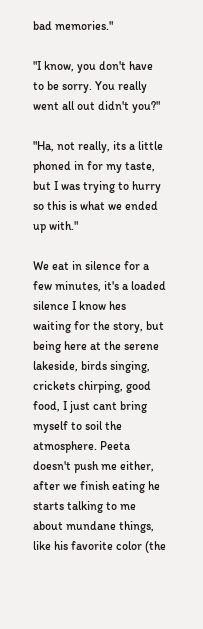bad memories."

"I know, you don't have to be sorry. You really went all out didn't you?"

"Ha, not really, its a little phoned in for my taste, but I was trying to hurry so this is what we ended up with."

We eat in silence for a few minutes, it's a loaded silence I know hes waiting for the story, but being here at the serene lakeside, birds singing, crickets chirping, good food, I just cant bring myself to soil the atmosphere. Peeta doesn't push me either, after we finish eating he starts talking to me about mundane things, like his favorite color (the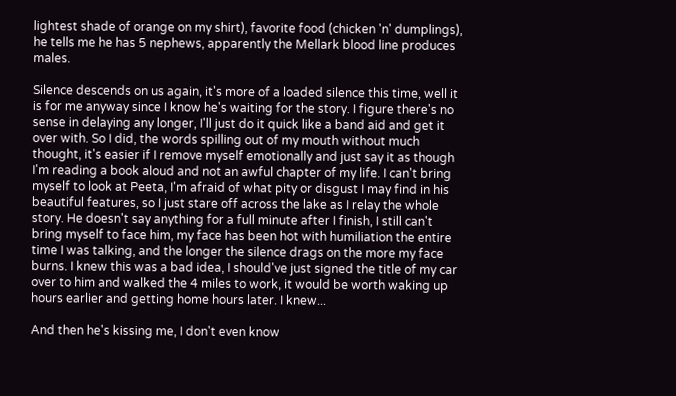lightest shade of orange on my shirt), favorite food (chicken 'n' dumplings), he tells me he has 5 nephews, apparently the Mellark blood line produces males.

Silence descends on us again, it's more of a loaded silence this time, well it is for me anyway since I know he's waiting for the story. I figure there's no sense in delaying any longer, I'll just do it quick like a band aid and get it over with. So I did, the words spilling out of my mouth without much thought, it's easier if I remove myself emotionally and just say it as though I'm reading a book aloud and not an awful chapter of my life. I can't bring myself to look at Peeta, I'm afraid of what pity or disgust I may find in his beautiful features, so I just stare off across the lake as I relay the whole story. He doesn't say anything for a full minute after I finish, I still can't bring myself to face him, my face has been hot with humiliation the entire time I was talking, and the longer the silence drags on the more my face burns. I knew this was a bad idea, I should've just signed the title of my car over to him and walked the 4 miles to work, it would be worth waking up hours earlier and getting home hours later. I knew...

And then he's kissing me, I don't even know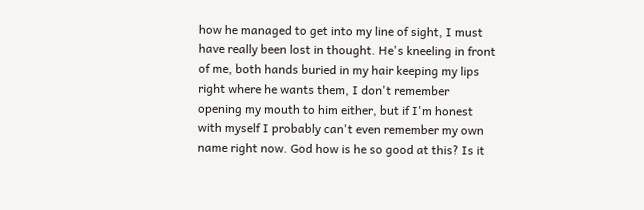how he managed to get into my line of sight, I must have really been lost in thought. He's kneeling in front of me, both hands buried in my hair keeping my lips right where he wants them, I don't remember opening my mouth to him either, but if I'm honest with myself I probably can't even remember my own name right now. God how is he so good at this? Is it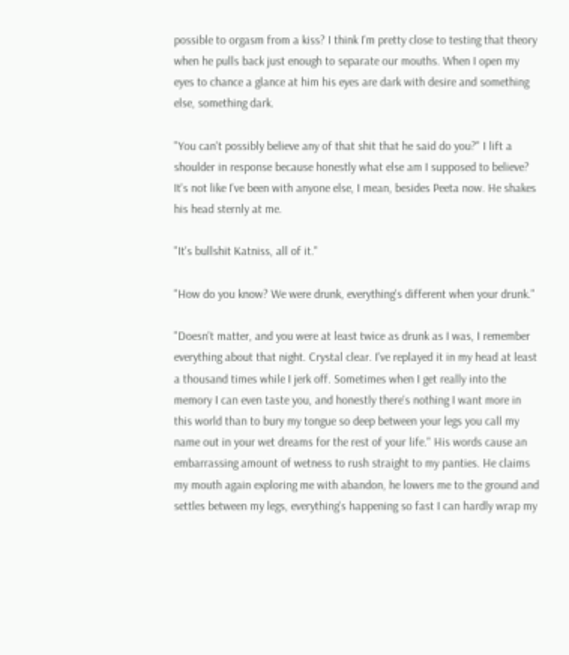possible to orgasm from a kiss? I think I'm pretty close to testing that theory when he pulls back just enough to separate our mouths. When I open my eyes to chance a glance at him his eyes are dark with desire and something else, something dark.

"You can't possibly believe any of that shit that he said do you?" I lift a shoulder in response because honestly what else am I supposed to believe? It's not like I've been with anyone else, I mean, besides Peeta now. He shakes his head sternly at me.

"It's bullshit Katniss, all of it."

"How do you know? We were drunk, everything's different when your drunk."

"Doesn't matter, and you were at least twice as drunk as I was, I remember everything about that night. Crystal clear. I've replayed it in my head at least a thousand times while I jerk off. Sometimes when I get really into the memory I can even taste you, and honestly there's nothing I want more in this world than to bury my tongue so deep between your legs you call my name out in your wet dreams for the rest of your life." His words cause an embarrassing amount of wetness to rush straight to my panties. He claims my mouth again exploring me with abandon, he lowers me to the ground and settles between my legs, everything's happening so fast I can hardly wrap my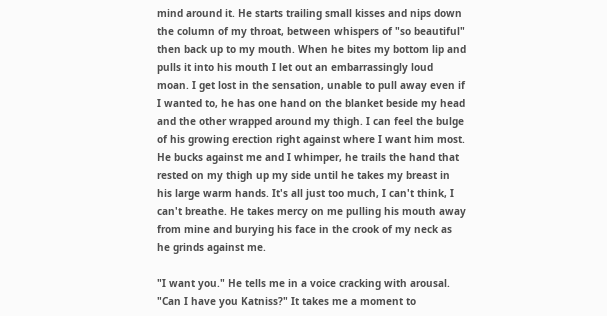mind around it. He starts trailing small kisses and nips down the column of my throat, between whispers of "so beautiful" then back up to my mouth. When he bites my bottom lip and pulls it into his mouth I let out an embarrassingly loud moan. I get lost in the sensation, unable to pull away even if I wanted to, he has one hand on the blanket beside my head and the other wrapped around my thigh. I can feel the bulge of his growing erection right against where I want him most. He bucks against me and I whimper, he trails the hand that rested on my thigh up my side until he takes my breast in his large warm hands. It's all just too much, I can't think, I can't breathe. He takes mercy on me pulling his mouth away from mine and burying his face in the crook of my neck as he grinds against me.

"I want you." He tells me in a voice cracking with arousal. "Can I have you Katniss?" It takes me a moment to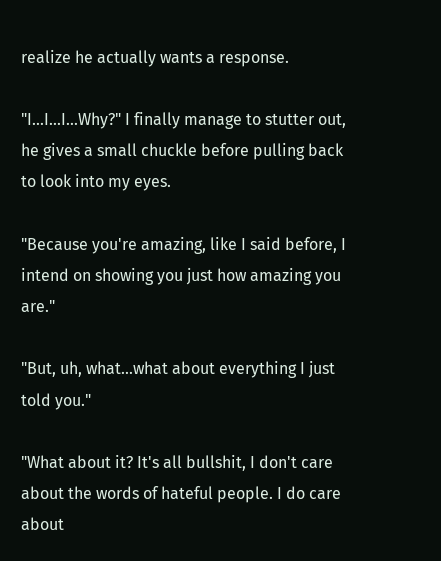realize he actually wants a response.

"I...I...I...Why?" I finally manage to stutter out, he gives a small chuckle before pulling back to look into my eyes.

"Because you're amazing, like I said before, I intend on showing you just how amazing you are."

"But, uh, what...what about everything I just told you."

"What about it? It's all bullshit, I don't care about the words of hateful people. I do care about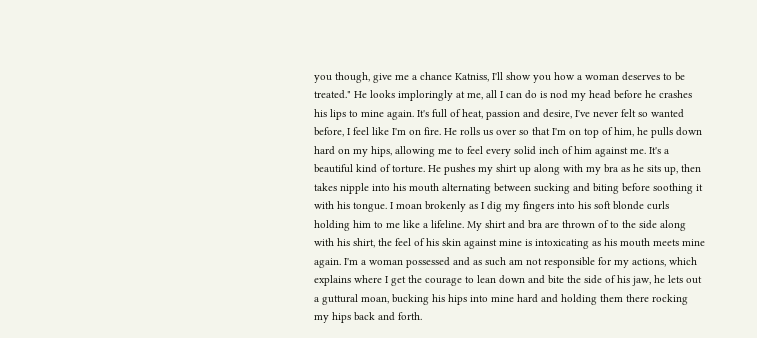you though, give me a chance Katniss, I'll show you how a woman deserves to be treated." He looks imploringly at me, all I can do is nod my head before he crashes his lips to mine again. It's full of heat, passion and desire, I've never felt so wanted before, I feel like I'm on fire. He rolls us over so that I'm on top of him, he pulls down hard on my hips, allowing me to feel every solid inch of him against me. It's a beautiful kind of torture. He pushes my shirt up along with my bra as he sits up, then takes nipple into his mouth alternating between sucking and biting before soothing it with his tongue. I moan brokenly as I dig my fingers into his soft blonde curls holding him to me like a lifeline. My shirt and bra are thrown of to the side along with his shirt, the feel of his skin against mine is intoxicating as his mouth meets mine again. I'm a woman possessed and as such am not responsible for my actions, which explains where I get the courage to lean down and bite the side of his jaw, he lets out a guttural moan, bucking his hips into mine hard and holding them there rocking my hips back and forth.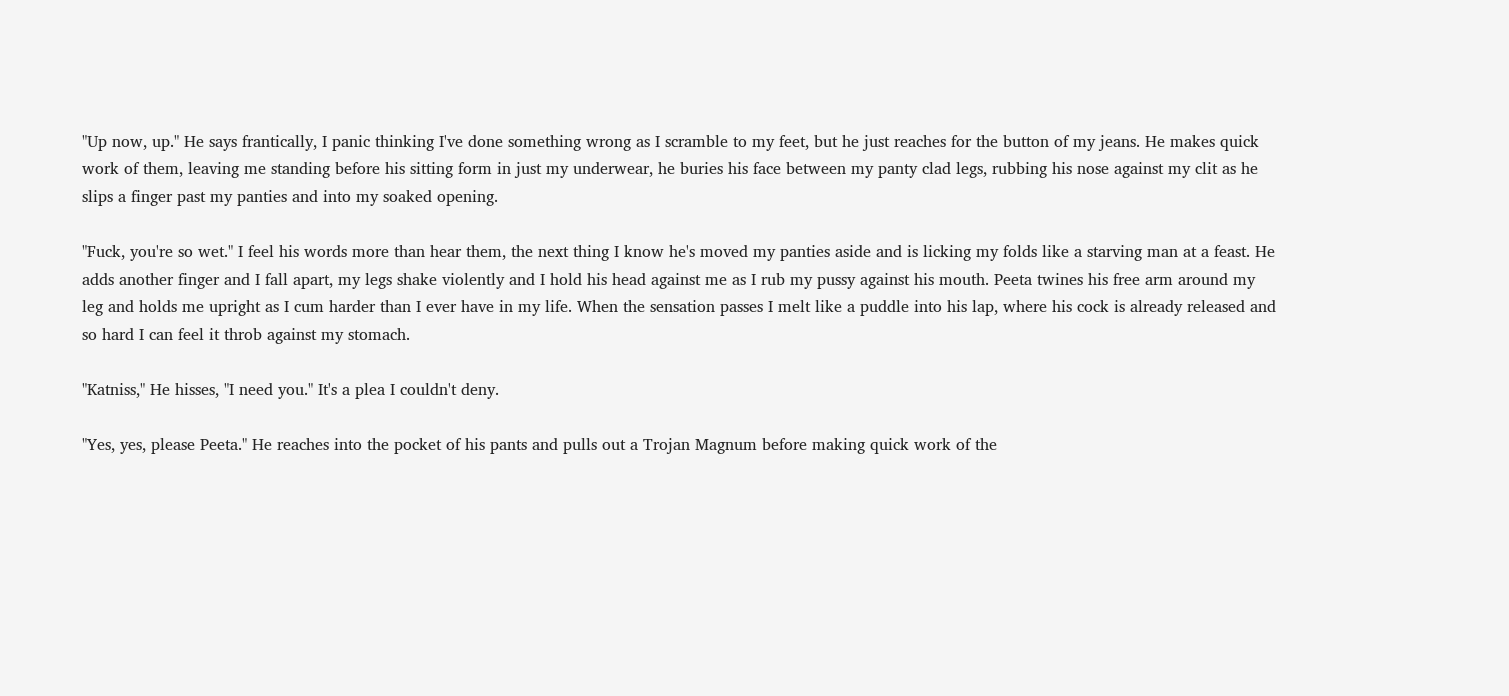"Up now, up." He says frantically, I panic thinking I've done something wrong as I scramble to my feet, but he just reaches for the button of my jeans. He makes quick work of them, leaving me standing before his sitting form in just my underwear, he buries his face between my panty clad legs, rubbing his nose against my clit as he slips a finger past my panties and into my soaked opening.

"Fuck, you're so wet." I feel his words more than hear them, the next thing I know he's moved my panties aside and is licking my folds like a starving man at a feast. He adds another finger and I fall apart, my legs shake violently and I hold his head against me as I rub my pussy against his mouth. Peeta twines his free arm around my leg and holds me upright as I cum harder than I ever have in my life. When the sensation passes I melt like a puddle into his lap, where his cock is already released and so hard I can feel it throb against my stomach.

"Katniss," He hisses, "I need you." It's a plea I couldn't deny.

"Yes, yes, please Peeta." He reaches into the pocket of his pants and pulls out a Trojan Magnum before making quick work of the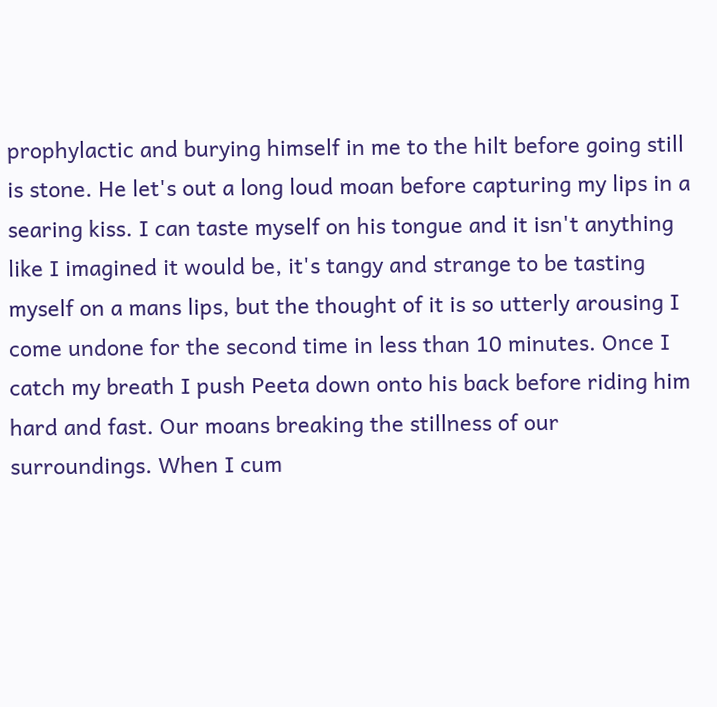prophylactic and burying himself in me to the hilt before going still is stone. He let's out a long loud moan before capturing my lips in a searing kiss. I can taste myself on his tongue and it isn't anything like I imagined it would be, it's tangy and strange to be tasting myself on a mans lips, but the thought of it is so utterly arousing I come undone for the second time in less than 10 minutes. Once I catch my breath I push Peeta down onto his back before riding him hard and fast. Our moans breaking the stillness of our surroundings. When I cum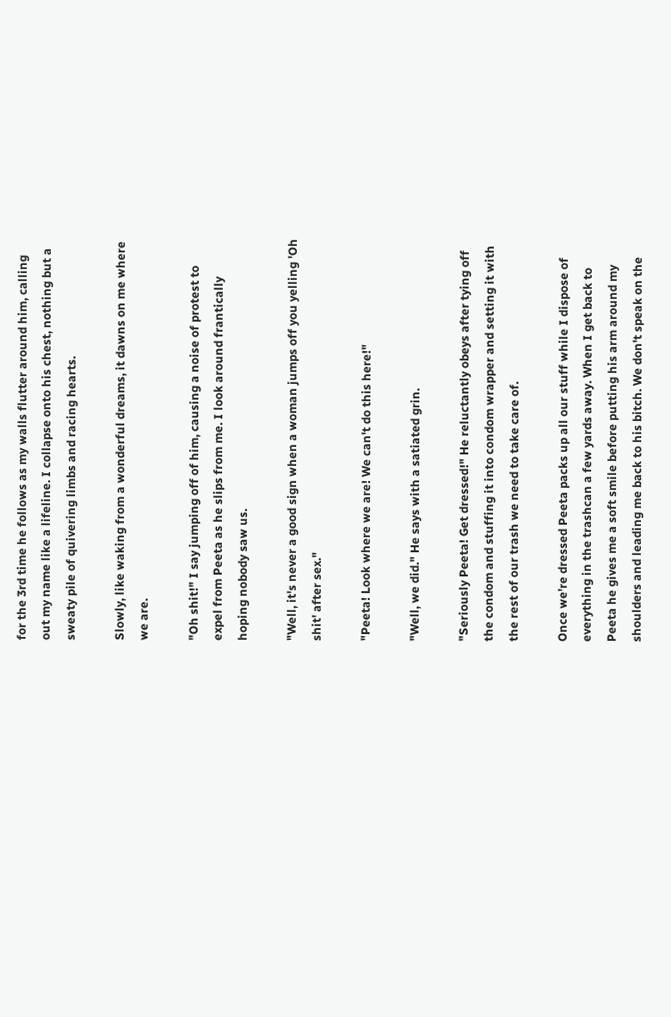for the 3rd time he follows as my walls flutter around him, calling out my name like a lifeline. I collapse onto his chest, nothing but a sweaty pile of quivering limbs and racing hearts.

Slowly, like waking from a wonderful dreams, it dawns on me where we are.

"Oh shit!" I say jumping off of him, causing a noise of protest to expel from Peeta as he slips from me. I look around frantically hoping nobody saw us.

"Well, it's never a good sign when a woman jumps off you yelling 'Oh shit' after sex."

"Peeta! Look where we are! We can't do this here!"

"Well, we did." He says with a satiated grin.

"Seriously Peeta! Get dressed!" He reluctantly obeys after tying off the condom and stuffing it into condom wrapper and setting it with the rest of our trash we need to take care of.

Once we're dressed Peeta packs up all our stuff while I dispose of everything in the trashcan a few yards away. When I get back to Peeta he gives me a soft smile before putting his arm around my shoulders and leading me back to his bitch. We don't speak on the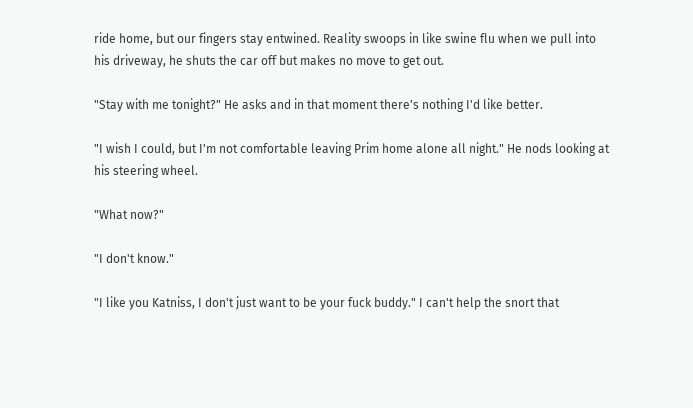ride home, but our fingers stay entwined. Reality swoops in like swine flu when we pull into his driveway, he shuts the car off but makes no move to get out.

"Stay with me tonight?" He asks and in that moment there's nothing I'd like better.

"I wish I could, but I'm not comfortable leaving Prim home alone all night." He nods looking at his steering wheel.

"What now?"

"I don't know."

"I like you Katniss, I don't just want to be your fuck buddy." I can't help the snort that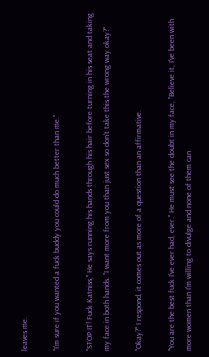leaves me.

"I'm sure if you wanted a fuck buddy you could do much better than me."

"STOP IT! Fuck Katniss," He says running his hands through his hair before turning in his seat and taking my face in both hands. "I want more from you than just sex so don't take this the wrong way okay?"

"Okay?" I respond, it comes out as more of a question than an affirmative.

"You are the best fuck I've ever had, ever." He must see the doubt in my face, "Believe it, I've been with more women than I'm willing to divulge and none of them can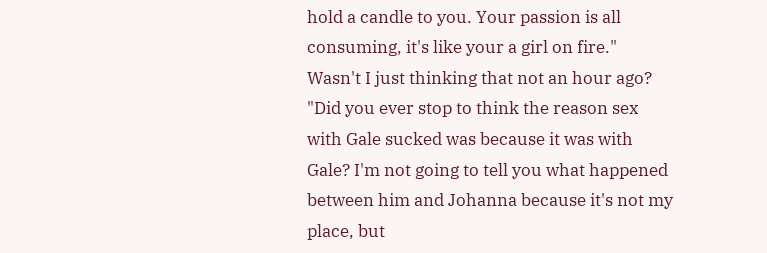hold a candle to you. Your passion is all consuming, it's like your a girl on fire." Wasn't I just thinking that not an hour ago? "Did you ever stop to think the reason sex with Gale sucked was because it was with Gale? I'm not going to tell you what happened between him and Johanna because it's not my place, but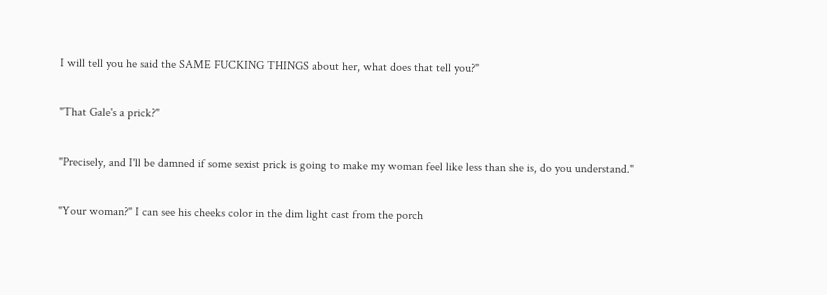I will tell you he said the SAME FUCKING THINGS about her, what does that tell you?"

"That Gale's a prick?"

"Precisely, and I'll be damned if some sexist prick is going to make my woman feel like less than she is, do you understand."

"Your woman?" I can see his cheeks color in the dim light cast from the porch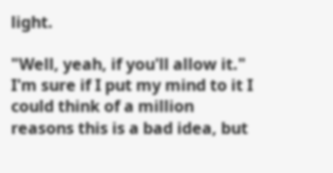light.

"Well, yeah, if you'll allow it." I'm sure if I put my mind to it I could think of a million reasons this is a bad idea, but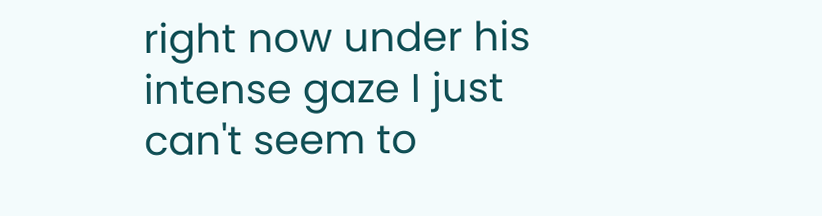right now under his intense gaze I just can't seem to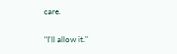care.

"I'll allow it."